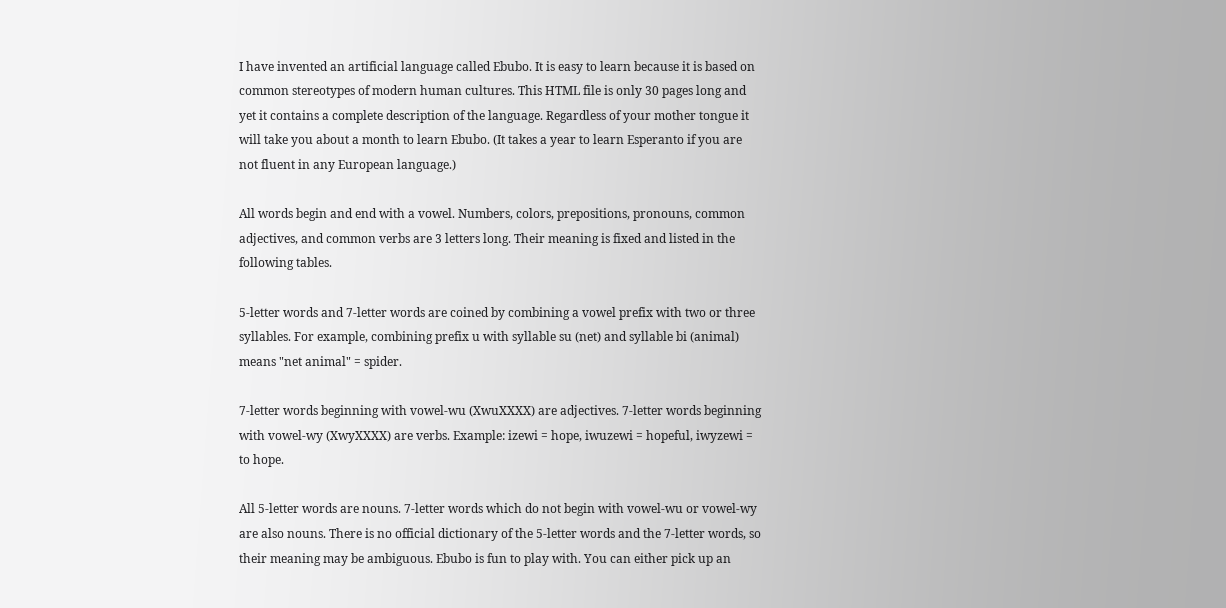I have invented an artificial language called Ebubo. It is easy to learn because it is based on common stereotypes of modern human cultures. This HTML file is only 30 pages long and yet it contains a complete description of the language. Regardless of your mother tongue it will take you about a month to learn Ebubo. (It takes a year to learn Esperanto if you are not fluent in any European language.)

All words begin and end with a vowel. Numbers, colors, prepositions, pronouns, common adjectives, and common verbs are 3 letters long. Their meaning is fixed and listed in the following tables.

5-letter words and 7-letter words are coined by combining a vowel prefix with two or three syllables. For example, combining prefix u with syllable su (net) and syllable bi (animal) means "net animal" = spider.

7-letter words beginning with vowel-wu (XwuXXXX) are adjectives. 7-letter words beginning with vowel-wy (XwyXXXX) are verbs. Example: izewi = hope, iwuzewi = hopeful, iwyzewi = to hope.

All 5-letter words are nouns. 7-letter words which do not begin with vowel-wu or vowel-wy are also nouns. There is no official dictionary of the 5-letter words and the 7-letter words, so their meaning may be ambiguous. Ebubo is fun to play with. You can either pick up an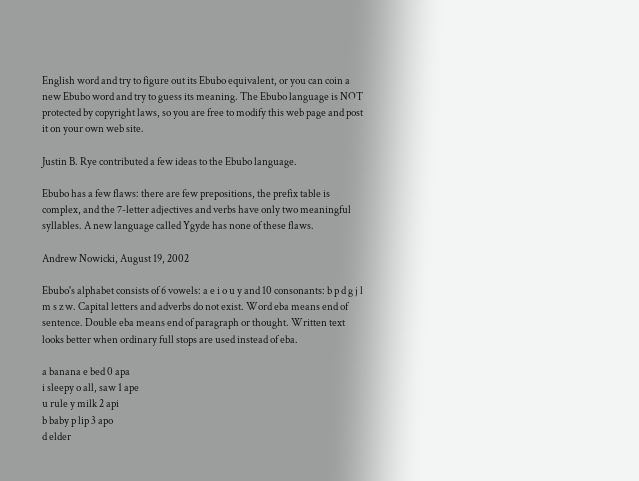English word and try to figure out its Ebubo equivalent, or you can coin a new Ebubo word and try to guess its meaning. The Ebubo language is NOT protected by copyright laws, so you are free to modify this web page and post it on your own web site.

Justin B. Rye contributed a few ideas to the Ebubo language.

Ebubo has a few flaws: there are few prepositions, the prefix table is complex, and the 7-letter adjectives and verbs have only two meaningful syllables. A new language called Ygyde has none of these flaws.

Andrew Nowicki, August 19, 2002

Ebubo's alphabet consists of 6 vowels: a e i o u y and 10 consonants: b p d g j l m s z w. Capital letters and adverbs do not exist. Word eba means end of sentence. Double eba means end of paragraph or thought. Written text looks better when ordinary full stops are used instead of eba.

a banana e bed 0 apa
i sleepy o all, saw 1 ape
u rule y milk 2 api
b baby p lip 3 apo
d elder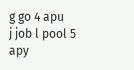g go 4 apu
j job l pool 5 apy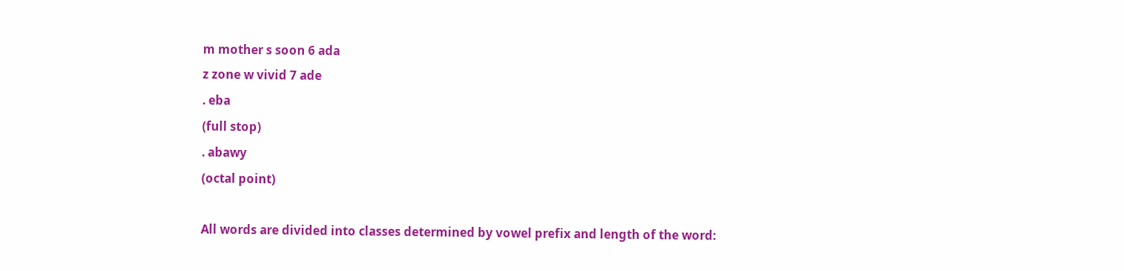m mother s soon 6 ada
z zone w vivid 7 ade
. eba
(full stop)
. abawy
(octal point)

All words are divided into classes determined by vowel prefix and length of the word: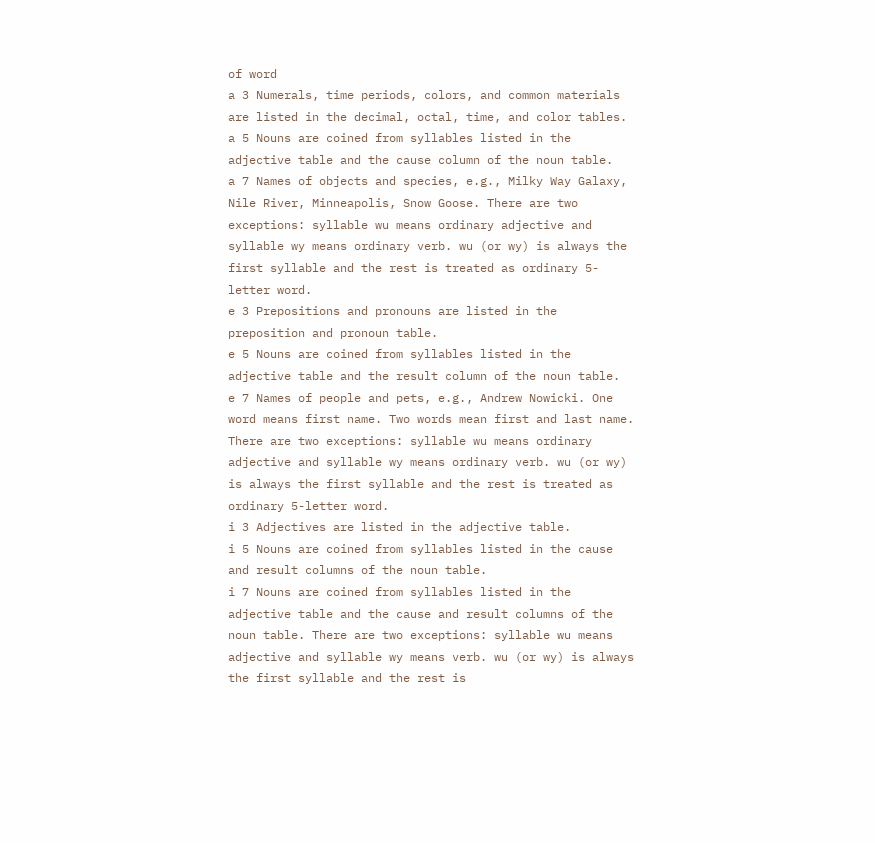of word
a 3 Numerals, time periods, colors, and common materials are listed in the decimal, octal, time, and color tables.
a 5 Nouns are coined from syllables listed in the adjective table and the cause column of the noun table.
a 7 Names of objects and species, e.g., Milky Way Galaxy, Nile River, Minneapolis, Snow Goose. There are two exceptions: syllable wu means ordinary adjective and syllable wy means ordinary verb. wu (or wy) is always the first syllable and the rest is treated as ordinary 5-letter word.
e 3 Prepositions and pronouns are listed in the preposition and pronoun table.
e 5 Nouns are coined from syllables listed in the adjective table and the result column of the noun table.
e 7 Names of people and pets, e.g., Andrew Nowicki. One word means first name. Two words mean first and last name. There are two exceptions: syllable wu means ordinary adjective and syllable wy means ordinary verb. wu (or wy) is always the first syllable and the rest is treated as ordinary 5-letter word.
i 3 Adjectives are listed in the adjective table.
i 5 Nouns are coined from syllables listed in the cause and result columns of the noun table.
i 7 Nouns are coined from syllables listed in the adjective table and the cause and result columns of the noun table. There are two exceptions: syllable wu means adjective and syllable wy means verb. wu (or wy) is always the first syllable and the rest is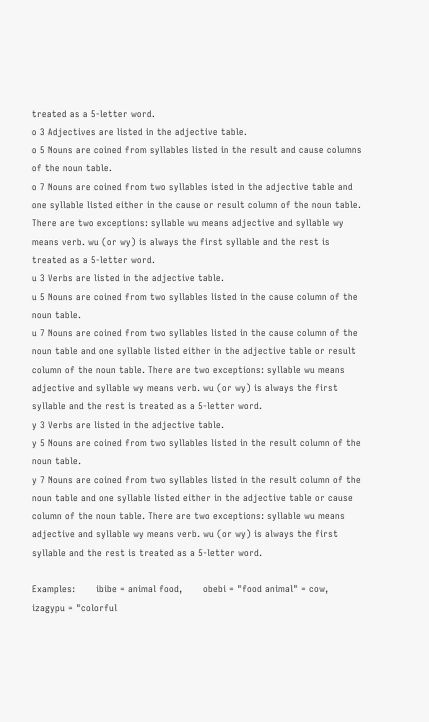treated as a 5-letter word.
o 3 Adjectives are listed in the adjective table.
o 5 Nouns are coined from syllables listed in the result and cause columns of the noun table.
o 7 Nouns are coined from two syllables isted in the adjective table and one syllable listed either in the cause or result column of the noun table. There are two exceptions: syllable wu means adjective and syllable wy means verb. wu (or wy) is always the first syllable and the rest is treated as a 5-letter word.
u 3 Verbs are listed in the adjective table.
u 5 Nouns are coined from two syllables listed in the cause column of the noun table.
u 7 Nouns are coined from two syllables listed in the cause column of the noun table and one syllable listed either in the adjective table or result column of the noun table. There are two exceptions: syllable wu means adjective and syllable wy means verb. wu (or wy) is always the first syllable and the rest is treated as a 5-letter word.
y 3 Verbs are listed in the adjective table.
y 5 Nouns are coined from two syllables listed in the result column of the noun table.
y 7 Nouns are coined from two syllables listed in the result column of the noun table and one syllable listed either in the adjective table or cause column of the noun table. There are two exceptions: syllable wu means adjective and syllable wy means verb. wu (or wy) is always the first syllable and the rest is treated as a 5-letter word.

Examples:       ibibe = animal food,       obebi = "food animal" = cow,       izagypu = "colorful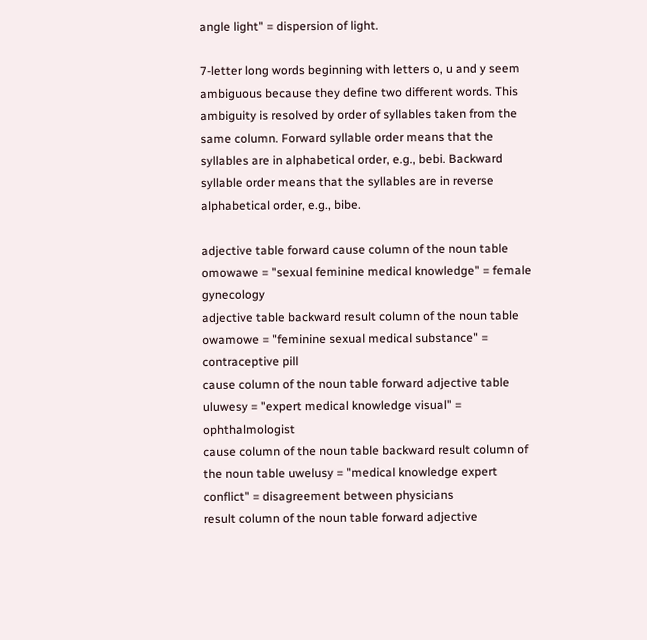angle light" = dispersion of light.

7-letter long words beginning with letters o, u and y seem ambiguous because they define two different words. This ambiguity is resolved by order of syllables taken from the same column. Forward syllable order means that the syllables are in alphabetical order, e.g., bebi. Backward syllable order means that the syllables are in reverse alphabetical order, e.g., bibe.

adjective table forward cause column of the noun table omowawe = "sexual feminine medical knowledge" = female gynecology
adjective table backward result column of the noun table owamowe = "feminine sexual medical substance" = contraceptive pill
cause column of the noun table forward adjective table uluwesy = "expert medical knowledge visual" = ophthalmologist
cause column of the noun table backward result column of the noun table uwelusy = "medical knowledge expert conflict" = disagreement between physicians
result column of the noun table forward adjective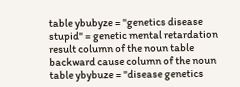table ybubyze = "genetics disease stupid" = genetic mental retardation
result column of the noun table backward cause column of the noun table ybybuze = "disease genetics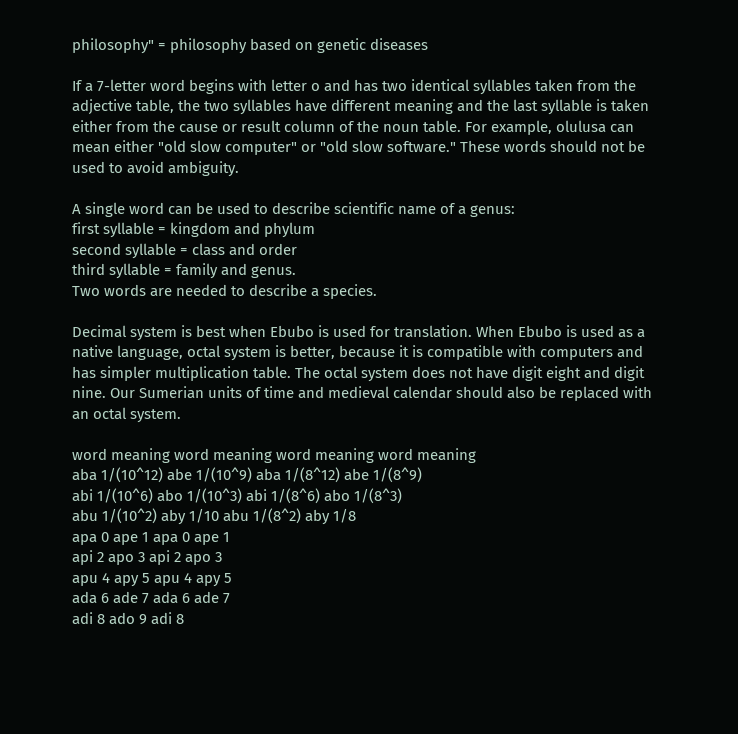philosophy" = philosophy based on genetic diseases

If a 7-letter word begins with letter o and has two identical syllables taken from the adjective table, the two syllables have different meaning and the last syllable is taken either from the cause or result column of the noun table. For example, olulusa can mean either "old slow computer" or "old slow software." These words should not be used to avoid ambiguity.

A single word can be used to describe scientific name of a genus:
first syllable = kingdom and phylum
second syllable = class and order
third syllable = family and genus.
Two words are needed to describe a species.

Decimal system is best when Ebubo is used for translation. When Ebubo is used as a native language, octal system is better, because it is compatible with computers and has simpler multiplication table. The octal system does not have digit eight and digit nine. Our Sumerian units of time and medieval calendar should also be replaced with an octal system.

word meaning word meaning word meaning word meaning
aba 1/(10^12) abe 1/(10^9) aba 1/(8^12) abe 1/(8^9)
abi 1/(10^6) abo 1/(10^3) abi 1/(8^6) abo 1/(8^3)
abu 1/(10^2) aby 1/10 abu 1/(8^2) aby 1/8
apa 0 ape 1 apa 0 ape 1
api 2 apo 3 api 2 apo 3
apu 4 apy 5 apu 4 apy 5
ada 6 ade 7 ada 6 ade 7
adi 8 ado 9 adi 8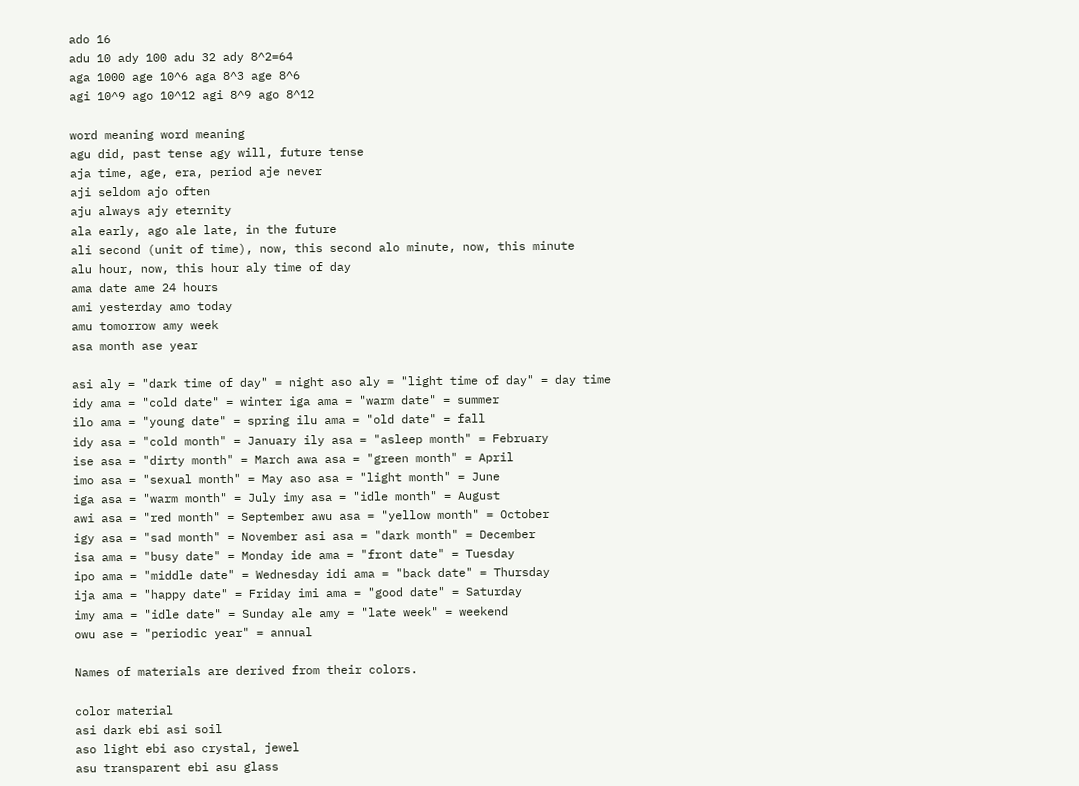ado 16
adu 10 ady 100 adu 32 ady 8^2=64
aga 1000 age 10^6 aga 8^3 age 8^6
agi 10^9 ago 10^12 agi 8^9 ago 8^12

word meaning word meaning
agu did, past tense agy will, future tense
aja time, age, era, period aje never
aji seldom ajo often
aju always ajy eternity
ala early, ago ale late, in the future
ali second (unit of time), now, this second alo minute, now, this minute
alu hour, now, this hour aly time of day
ama date ame 24 hours
ami yesterday amo today
amu tomorrow amy week
asa month ase year

asi aly = "dark time of day" = night aso aly = "light time of day" = day time
idy ama = "cold date" = winter iga ama = "warm date" = summer
ilo ama = "young date" = spring ilu ama = "old date" = fall
idy asa = "cold month" = January ily asa = "asleep month" = February
ise asa = "dirty month" = March awa asa = "green month" = April
imo asa = "sexual month" = May aso asa = "light month" = June
iga asa = "warm month" = July imy asa = "idle month" = August
awi asa = "red month" = September awu asa = "yellow month" = October
igy asa = "sad month" = November asi asa = "dark month" = December
isa ama = "busy date" = Monday ide ama = "front date" = Tuesday
ipo ama = "middle date" = Wednesday idi ama = "back date" = Thursday
ija ama = "happy date" = Friday imi ama = "good date" = Saturday
imy ama = "idle date" = Sunday ale amy = "late week" = weekend
owu ase = "periodic year" = annual

Names of materials are derived from their colors.

color material
asi dark ebi asi soil
aso light ebi aso crystal, jewel
asu transparent ebi asu glass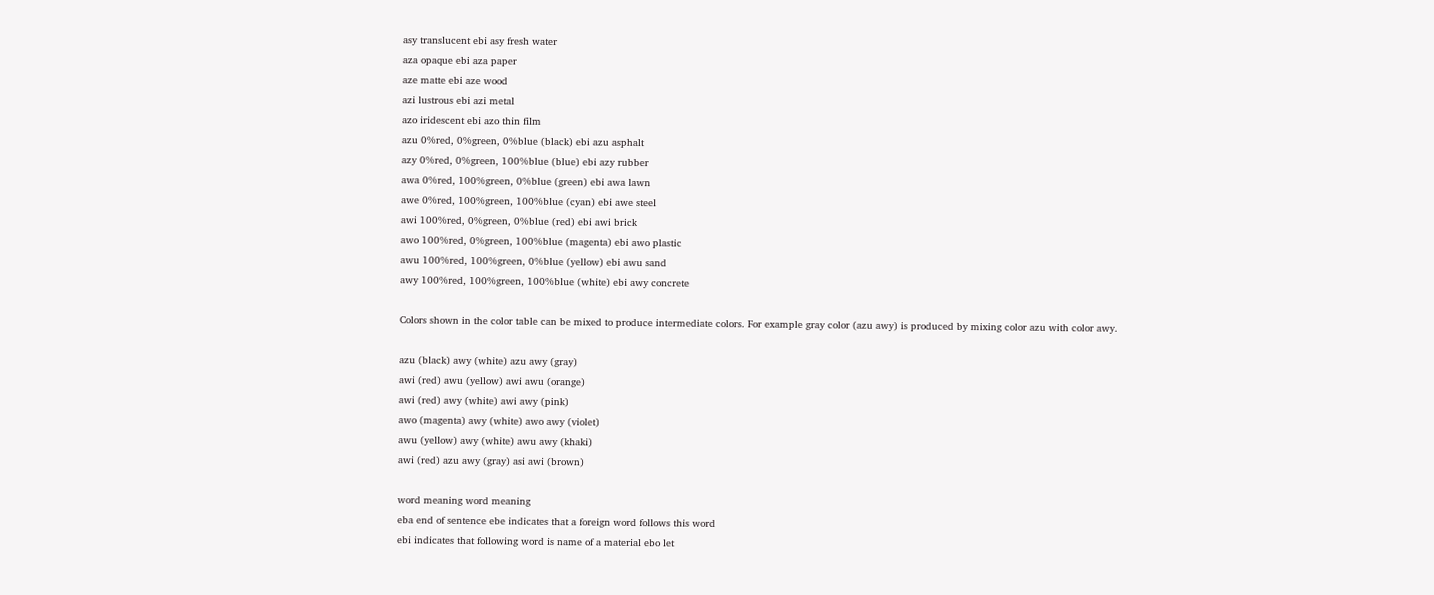asy translucent ebi asy fresh water
aza opaque ebi aza paper
aze matte ebi aze wood
azi lustrous ebi azi metal
azo iridescent ebi azo thin film
azu 0%red, 0%green, 0%blue (black) ebi azu asphalt
azy 0%red, 0%green, 100%blue (blue) ebi azy rubber
awa 0%red, 100%green, 0%blue (green) ebi awa lawn
awe 0%red, 100%green, 100%blue (cyan) ebi awe steel
awi 100%red, 0%green, 0%blue (red) ebi awi brick
awo 100%red, 0%green, 100%blue (magenta) ebi awo plastic
awu 100%red, 100%green, 0%blue (yellow) ebi awu sand
awy 100%red, 100%green, 100%blue (white) ebi awy concrete

Colors shown in the color table can be mixed to produce intermediate colors. For example gray color (azu awy) is produced by mixing color azu with color awy.

azu (black) awy (white) azu awy (gray)
awi (red) awu (yellow) awi awu (orange)
awi (red) awy (white) awi awy (pink)
awo (magenta) awy (white) awo awy (violet)
awu (yellow) awy (white) awu awy (khaki)
awi (red) azu awy (gray) asi awi (brown)

word meaning word meaning
eba end of sentence ebe indicates that a foreign word follows this word
ebi indicates that following word is name of a material ebo let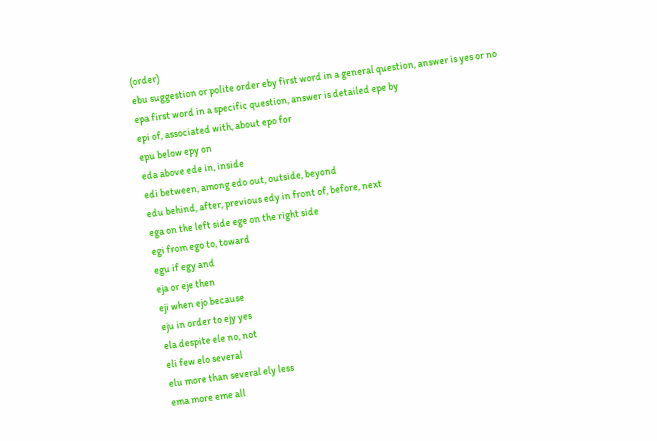(order)
ebu suggestion or polite order eby first word in a general question, answer is yes or no
epa first word in a specific question, answer is detailed epe by
epi of, associated with, about epo for
epu below epy on
eda above ede in, inside
edi between, among edo out, outside, beyond
edu behind, after, previous edy in front of, before, next
ega on the left side ege on the right side
egi from ego to, toward
egu if egy and
eja or eje then
eji when ejo because
eju in order to ejy yes
ela despite ele no, not
eli few elo several
elu more than several ely less
ema more eme all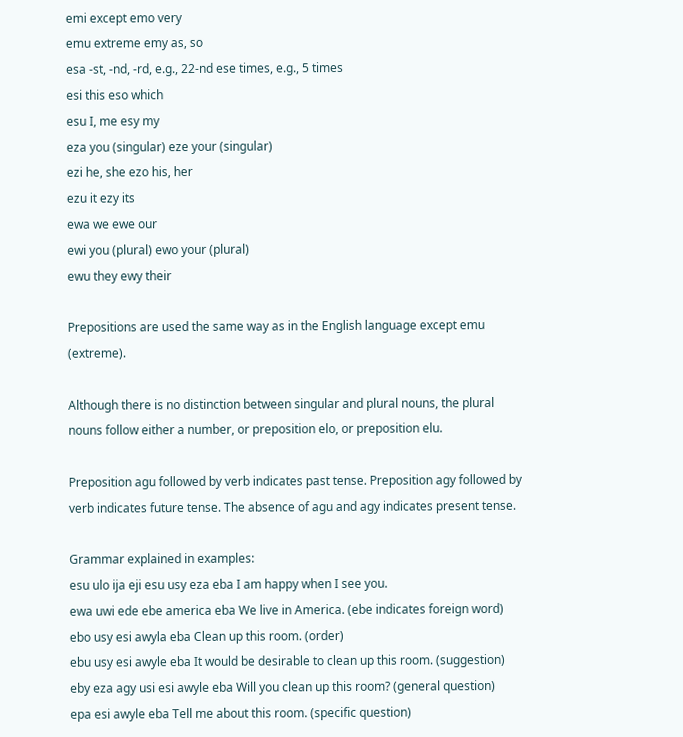emi except emo very
emu extreme emy as, so
esa -st, -nd, -rd, e.g., 22-nd ese times, e.g., 5 times
esi this eso which
esu I, me esy my
eza you (singular) eze your (singular)
ezi he, she ezo his, her
ezu it ezy its
ewa we ewe our
ewi you (plural) ewo your (plural)
ewu they ewy their

Prepositions are used the same way as in the English language except emu (extreme).

Although there is no distinction between singular and plural nouns, the plural nouns follow either a number, or preposition elo, or preposition elu.

Preposition agu followed by verb indicates past tense. Preposition agy followed by verb indicates future tense. The absence of agu and agy indicates present tense.

Grammar explained in examples:
esu ulo ija eji esu usy eza eba I am happy when I see you.
ewa uwi ede ebe america eba We live in America. (ebe indicates foreign word)
ebo usy esi awyla eba Clean up this room. (order)
ebu usy esi awyle eba It would be desirable to clean up this room. (suggestion)
eby eza agy usi esi awyle eba Will you clean up this room? (general question)
epa esi awyle eba Tell me about this room. (specific question)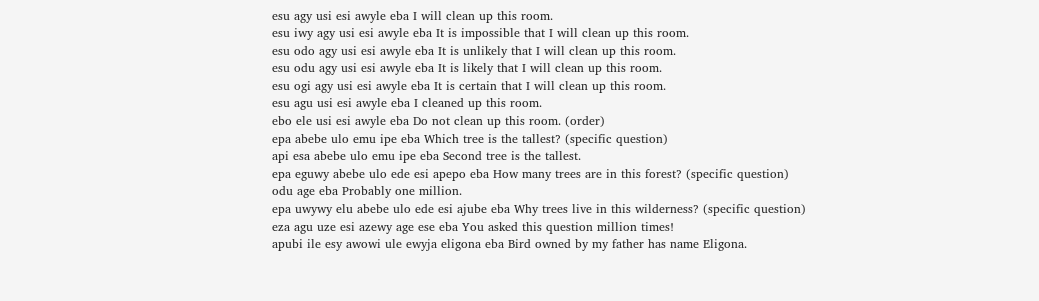esu agy usi esi awyle eba I will clean up this room.
esu iwy agy usi esi awyle eba It is impossible that I will clean up this room.
esu odo agy usi esi awyle eba It is unlikely that I will clean up this room.
esu odu agy usi esi awyle eba It is likely that I will clean up this room.
esu ogi agy usi esi awyle eba It is certain that I will clean up this room.
esu agu usi esi awyle eba I cleaned up this room.
ebo ele usi esi awyle eba Do not clean up this room. (order)
epa abebe ulo emu ipe eba Which tree is the tallest? (specific question)
api esa abebe ulo emu ipe eba Second tree is the tallest.
epa eguwy abebe ulo ede esi apepo eba How many trees are in this forest? (specific question)
odu age eba Probably one million.
epa uwywy elu abebe ulo ede esi ajube eba Why trees live in this wilderness? (specific question)
eza agu uze esi azewy age ese eba You asked this question million times!
apubi ile esy awowi ule ewyja eligona eba Bird owned by my father has name Eligona.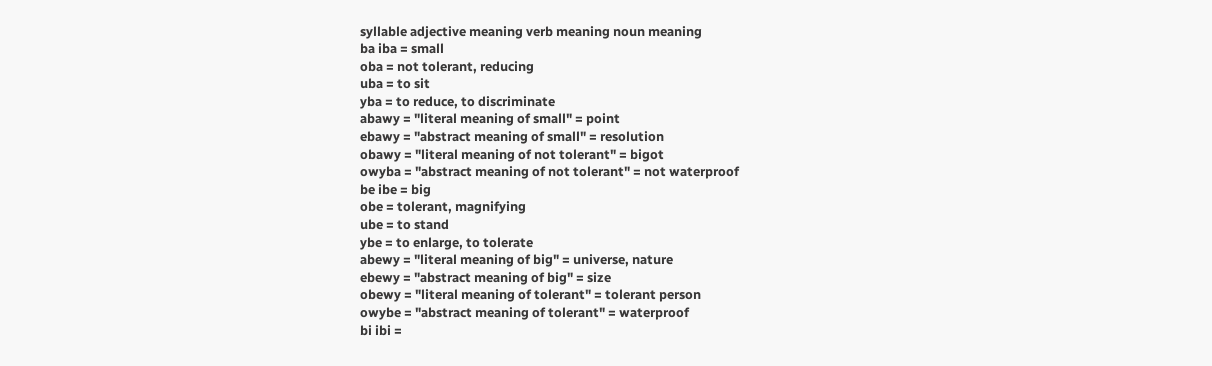syllable adjective meaning verb meaning noun meaning
ba iba = small
oba = not tolerant, reducing
uba = to sit
yba = to reduce, to discriminate
abawy = "literal meaning of small" = point
ebawy = "abstract meaning of small" = resolution
obawy = "literal meaning of not tolerant" = bigot
owyba = "abstract meaning of not tolerant" = not waterproof
be ibe = big
obe = tolerant, magnifying
ube = to stand
ybe = to enlarge, to tolerate
abewy = "literal meaning of big" = universe, nature
ebewy = "abstract meaning of big" = size
obewy = "literal meaning of tolerant" = tolerant person
owybe = "abstract meaning of tolerant" = waterproof
bi ibi =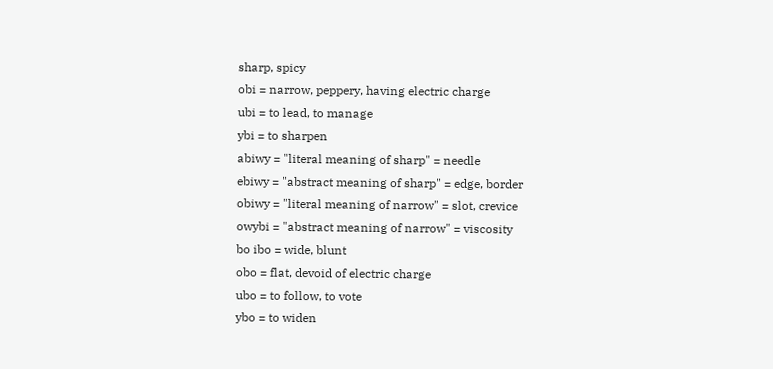sharp, spicy
obi = narrow, peppery, having electric charge
ubi = to lead, to manage
ybi = to sharpen
abiwy = "literal meaning of sharp" = needle
ebiwy = "abstract meaning of sharp" = edge, border
obiwy = "literal meaning of narrow" = slot, crevice
owybi = "abstract meaning of narrow" = viscosity
bo ibo = wide, blunt
obo = flat, devoid of electric charge
ubo = to follow, to vote
ybo = to widen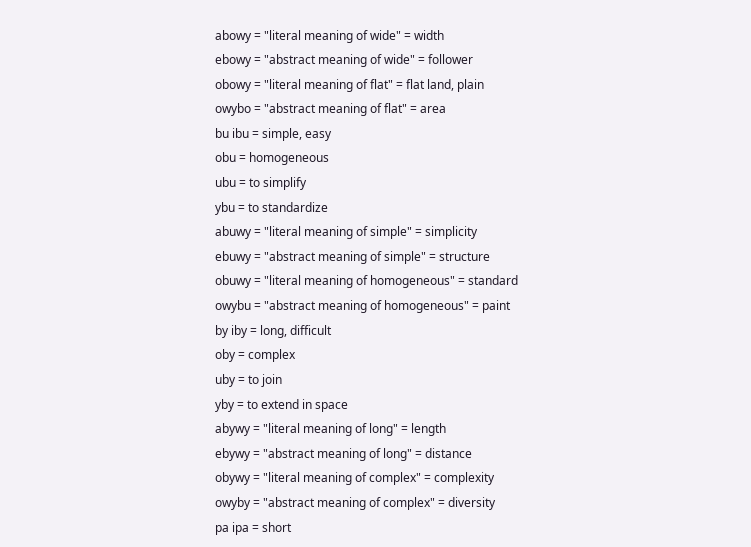abowy = "literal meaning of wide" = width
ebowy = "abstract meaning of wide" = follower
obowy = "literal meaning of flat" = flat land, plain
owybo = "abstract meaning of flat" = area
bu ibu = simple, easy
obu = homogeneous
ubu = to simplify
ybu = to standardize
abuwy = "literal meaning of simple" = simplicity
ebuwy = "abstract meaning of simple" = structure
obuwy = "literal meaning of homogeneous" = standard
owybu = "abstract meaning of homogeneous" = paint
by iby = long, difficult
oby = complex
uby = to join
yby = to extend in space
abywy = "literal meaning of long" = length
ebywy = "abstract meaning of long" = distance
obywy = "literal meaning of complex" = complexity
owyby = "abstract meaning of complex" = diversity
pa ipa = short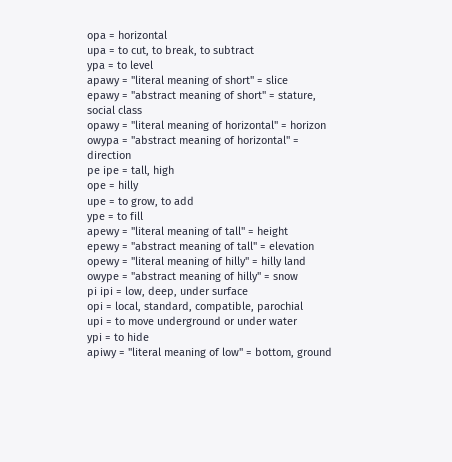opa = horizontal
upa = to cut, to break, to subtract
ypa = to level
apawy = "literal meaning of short" = slice
epawy = "abstract meaning of short" = stature, social class
opawy = "literal meaning of horizontal" = horizon
owypa = "abstract meaning of horizontal" = direction
pe ipe = tall, high
ope = hilly
upe = to grow, to add
ype = to fill
apewy = "literal meaning of tall" = height
epewy = "abstract meaning of tall" = elevation
opewy = "literal meaning of hilly" = hilly land
owype = "abstract meaning of hilly" = snow
pi ipi = low, deep, under surface
opi = local, standard, compatible, parochial
upi = to move underground or under water
ypi = to hide
apiwy = "literal meaning of low" = bottom, ground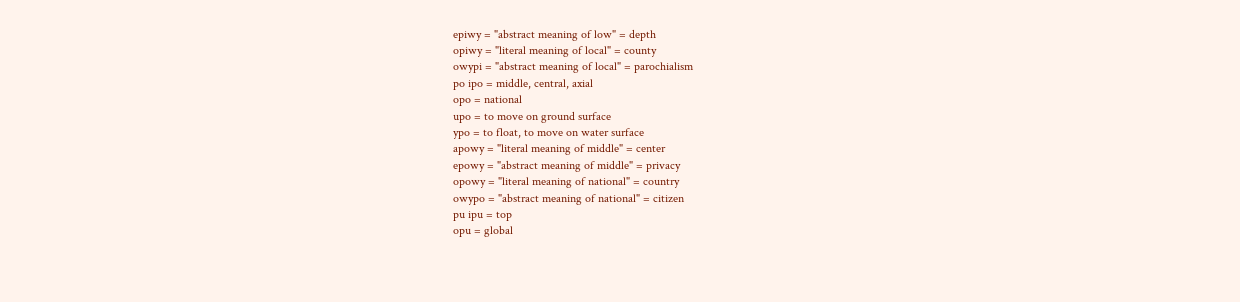epiwy = "abstract meaning of low" = depth
opiwy = "literal meaning of local" = county
owypi = "abstract meaning of local" = parochialism
po ipo = middle, central, axial
opo = national
upo = to move on ground surface
ypo = to float, to move on water surface
apowy = "literal meaning of middle" = center
epowy = "abstract meaning of middle" = privacy
opowy = "literal meaning of national" = country
owypo = "abstract meaning of national" = citizen
pu ipu = top
opu = global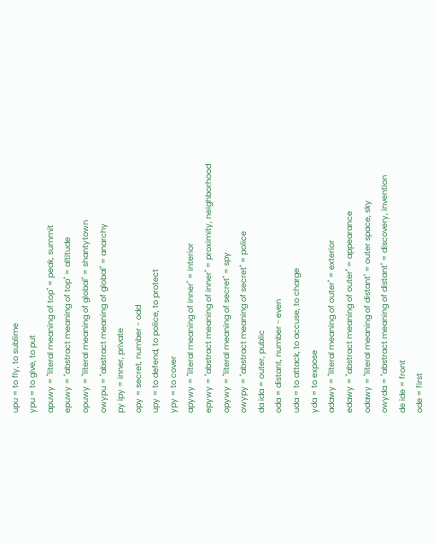upu = to fly, to sublime
ypu = to give, to put
apuwy = "literal meaning of top" = peak, summit
epuwy = "abstract meaning of top" = altitude
opuwy = "literal meaning of global" = shantytown
owypu = "abstract meaning of global" = anarchy
py ipy = inner, private
opy = secret, number - odd
upy = to defend, to police, to protect
ypy = to cover
apywy = "literal meaning of inner" = interior
epywy = "abstract meaning of inner" = proximity, neighborhood
opywy = "literal meaning of secret" = spy
owypy = "abstract meaning of secret" = police
da ida = outer, public
oda = distant, number - even
uda = to attack, to accuse, to charge
yda = to expose
adawy = "literal meaning of outer" = exterior
edawy = "abstract meaning of outer" = appearance
odawy = "literal meaning of distant" = outer space, sky
owyda = "abstract meaning of distant" = discovery, invention
de ide = front
ode = first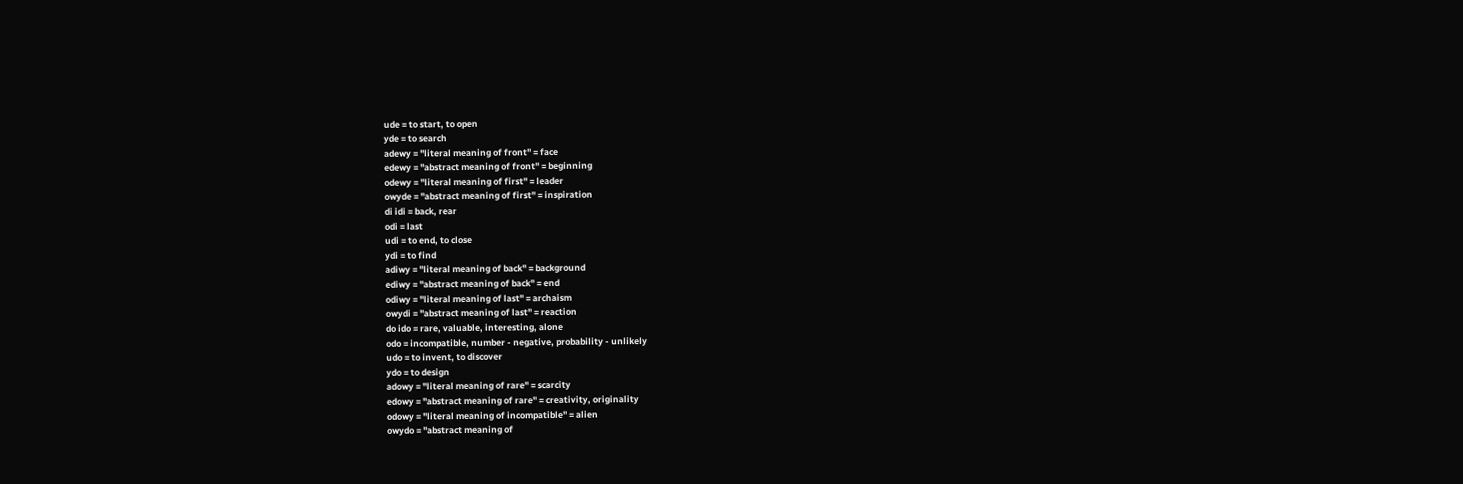ude = to start, to open
yde = to search
adewy = "literal meaning of front" = face
edewy = "abstract meaning of front" = beginning
odewy = "literal meaning of first" = leader
owyde = "abstract meaning of first" = inspiration
di idi = back, rear
odi = last
udi = to end, to close
ydi = to find
adiwy = "literal meaning of back" = background
ediwy = "abstract meaning of back" = end
odiwy = "literal meaning of last" = archaism
owydi = "abstract meaning of last" = reaction
do ido = rare, valuable, interesting, alone
odo = incompatible, number - negative, probability - unlikely
udo = to invent, to discover
ydo = to design
adowy = "literal meaning of rare" = scarcity
edowy = "abstract meaning of rare" = creativity, originality
odowy = "literal meaning of incompatible" = alien
owydo = "abstract meaning of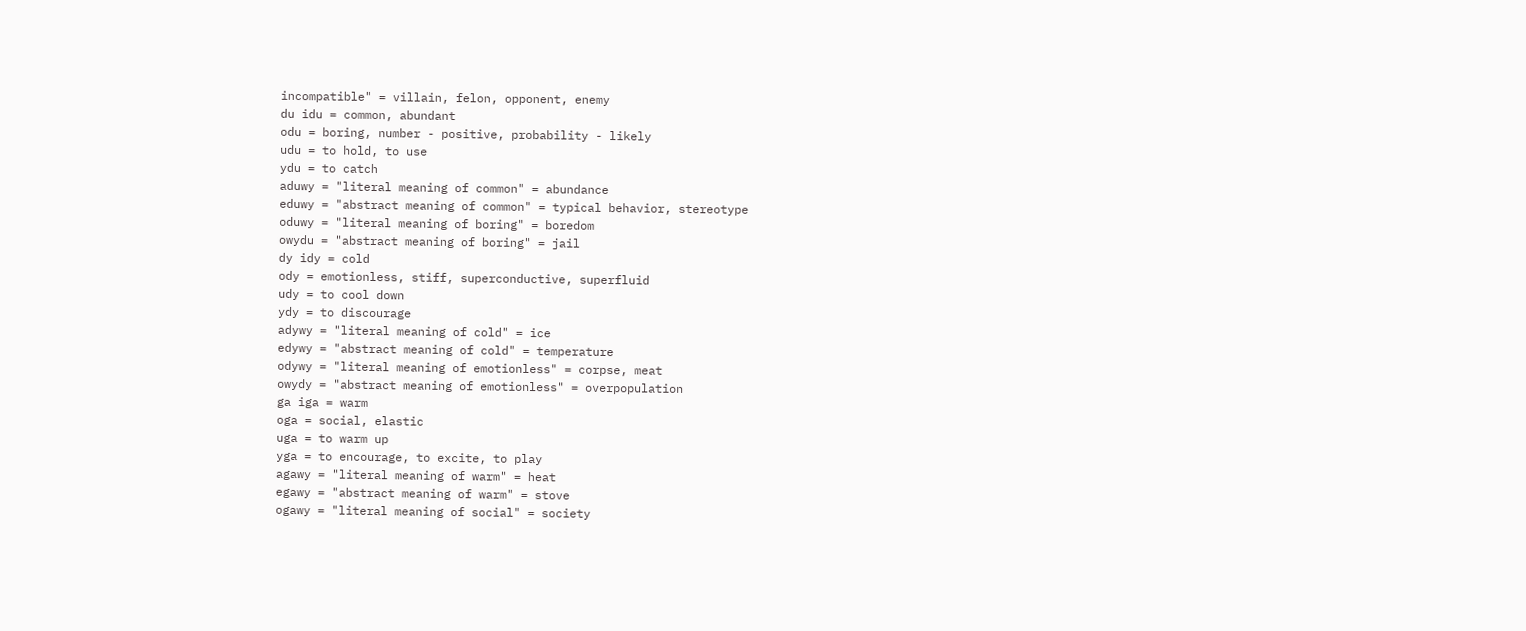incompatible" = villain, felon, opponent, enemy
du idu = common, abundant
odu = boring, number - positive, probability - likely
udu = to hold, to use
ydu = to catch
aduwy = "literal meaning of common" = abundance
eduwy = "abstract meaning of common" = typical behavior, stereotype
oduwy = "literal meaning of boring" = boredom
owydu = "abstract meaning of boring" = jail
dy idy = cold
ody = emotionless, stiff, superconductive, superfluid
udy = to cool down
ydy = to discourage
adywy = "literal meaning of cold" = ice
edywy = "abstract meaning of cold" = temperature
odywy = "literal meaning of emotionless" = corpse, meat
owydy = "abstract meaning of emotionless" = overpopulation
ga iga = warm
oga = social, elastic
uga = to warm up
yga = to encourage, to excite, to play
agawy = "literal meaning of warm" = heat
egawy = "abstract meaning of warm" = stove
ogawy = "literal meaning of social" = society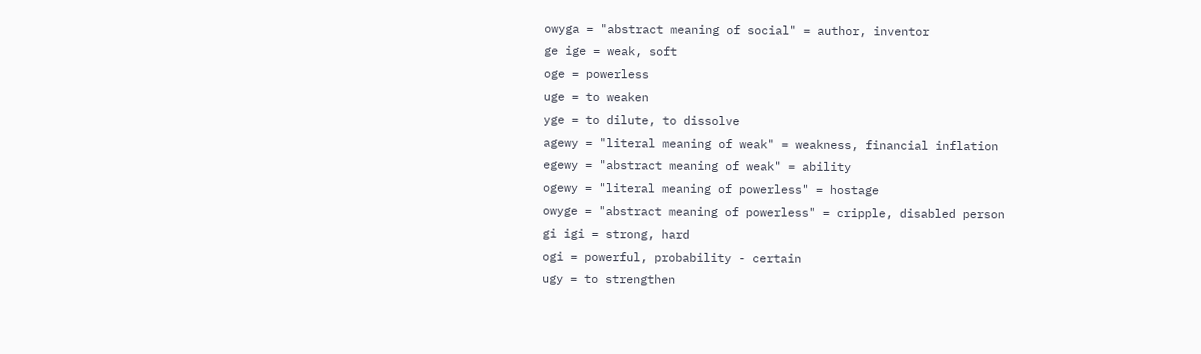owyga = "abstract meaning of social" = author, inventor
ge ige = weak, soft
oge = powerless
uge = to weaken
yge = to dilute, to dissolve
agewy = "literal meaning of weak" = weakness, financial inflation
egewy = "abstract meaning of weak" = ability
ogewy = "literal meaning of powerless" = hostage
owyge = "abstract meaning of powerless" = cripple, disabled person
gi igi = strong, hard
ogi = powerful, probability - certain
ugy = to strengthen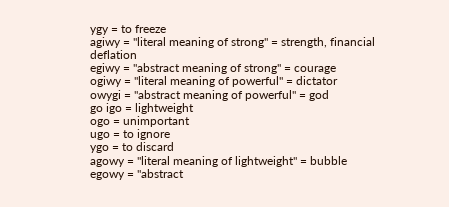ygy = to freeze
agiwy = "literal meaning of strong" = strength, financial deflation
egiwy = "abstract meaning of strong" = courage
ogiwy = "literal meaning of powerful" = dictator
owygi = "abstract meaning of powerful" = god
go igo = lightweight
ogo = unimportant
ugo = to ignore
ygo = to discard
agowy = "literal meaning of lightweight" = bubble
egowy = "abstract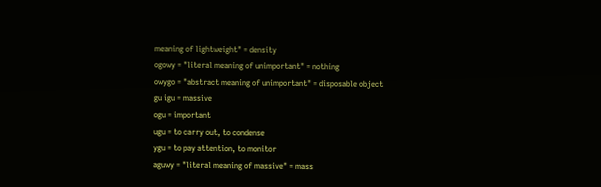meaning of lightweight" = density
ogowy = "literal meaning of unimportant" = nothing
owygo = "abstract meaning of unimportant" = disposable object
gu igu = massive
ogu = important
ugu = to carry out, to condense
ygu = to pay attention, to monitor
aguwy = "literal meaning of massive" = mass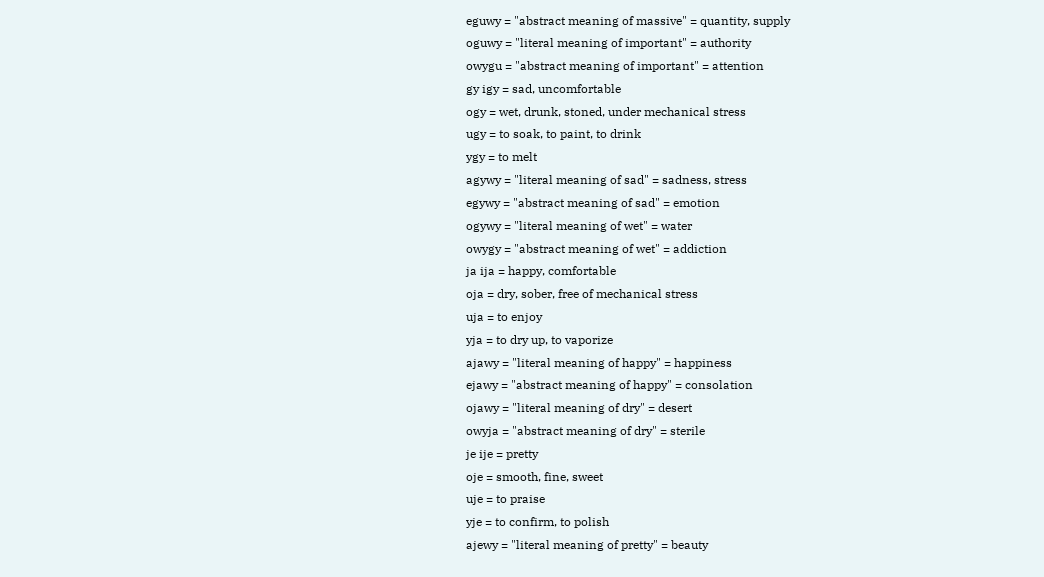eguwy = "abstract meaning of massive" = quantity, supply
oguwy = "literal meaning of important" = authority
owygu = "abstract meaning of important" = attention
gy igy = sad, uncomfortable
ogy = wet, drunk, stoned, under mechanical stress
ugy = to soak, to paint, to drink
ygy = to melt
agywy = "literal meaning of sad" = sadness, stress
egywy = "abstract meaning of sad" = emotion
ogywy = "literal meaning of wet" = water
owygy = "abstract meaning of wet" = addiction
ja ija = happy, comfortable
oja = dry, sober, free of mechanical stress
uja = to enjoy
yja = to dry up, to vaporize
ajawy = "literal meaning of happy" = happiness
ejawy = "abstract meaning of happy" = consolation
ojawy = "literal meaning of dry" = desert
owyja = "abstract meaning of dry" = sterile
je ije = pretty
oje = smooth, fine, sweet
uje = to praise
yje = to confirm, to polish
ajewy = "literal meaning of pretty" = beauty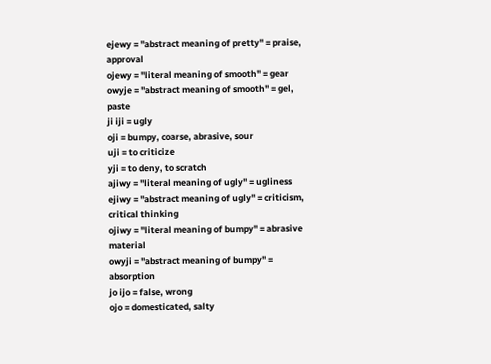ejewy = "abstract meaning of pretty" = praise, approval
ojewy = "literal meaning of smooth" = gear
owyje = "abstract meaning of smooth" = gel, paste
ji iji = ugly
oji = bumpy, coarse, abrasive, sour
uji = to criticize
yji = to deny, to scratch
ajiwy = "literal meaning of ugly" = ugliness
ejiwy = "abstract meaning of ugly" = criticism, critical thinking
ojiwy = "literal meaning of bumpy" = abrasive material
owyji = "abstract meaning of bumpy" = absorption
jo ijo = false, wrong
ojo = domesticated, salty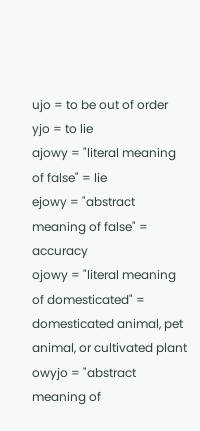ujo = to be out of order
yjo = to lie
ajowy = "literal meaning of false" = lie
ejowy = "abstract meaning of false" = accuracy
ojowy = "literal meaning of domesticated" = domesticated animal, pet animal, or cultivated plant
owyjo = "abstract meaning of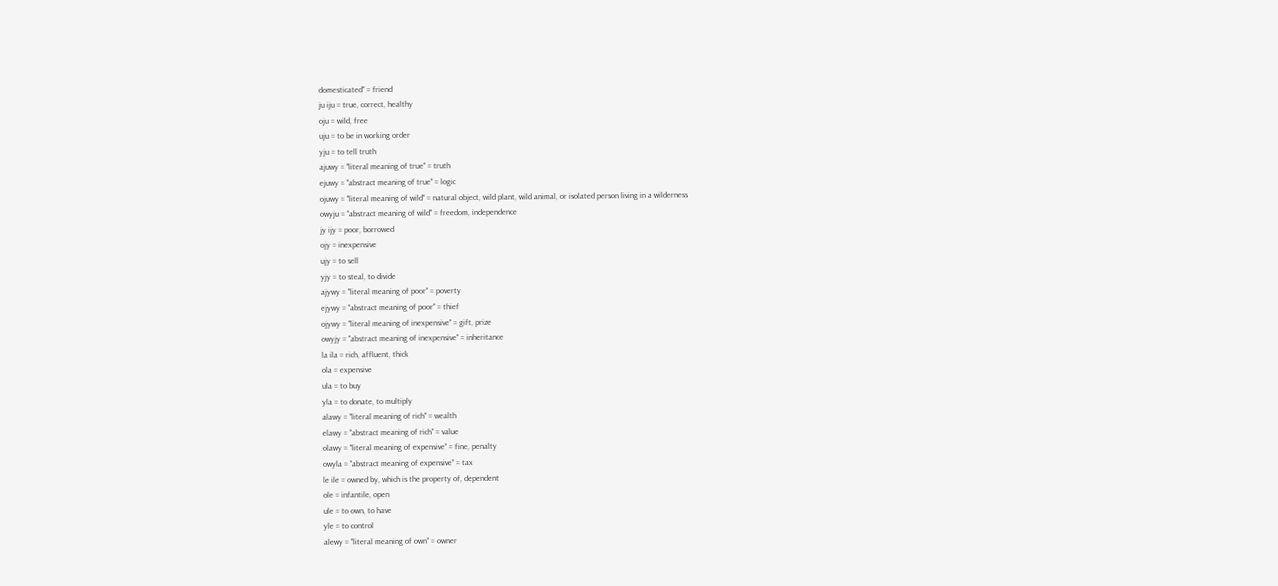domesticated" = friend
ju iju = true, correct, healthy
oju = wild, free
uju = to be in working order
yju = to tell truth
ajuwy = "literal meaning of true" = truth
ejuwy = "abstract meaning of true" = logic
ojuwy = "literal meaning of wild" = natural object, wild plant, wild animal, or isolated person living in a wilderness
owyju = "abstract meaning of wild" = freedom, independence
jy ijy = poor, borrowed
ojy = inexpensive
ujy = to sell
yjy = to steal, to divide
ajywy = "literal meaning of poor" = poverty
ejywy = "abstract meaning of poor" = thief
ojywy = "literal meaning of inexpensive" = gift, prize
owyjy = "abstract meaning of inexpensive" = inheritance
la ila = rich, affluent, thick
ola = expensive
ula = to buy
yla = to donate, to multiply
alawy = "literal meaning of rich" = wealth
elawy = "abstract meaning of rich" = value
olawy = "literal meaning of expensive" = fine, penalty
owyla = "abstract meaning of expensive" = tax
le ile = owned by, which is the property of, dependent
ole = infantile, open
ule = to own, to have
yle = to control
alewy = "literal meaning of own" = owner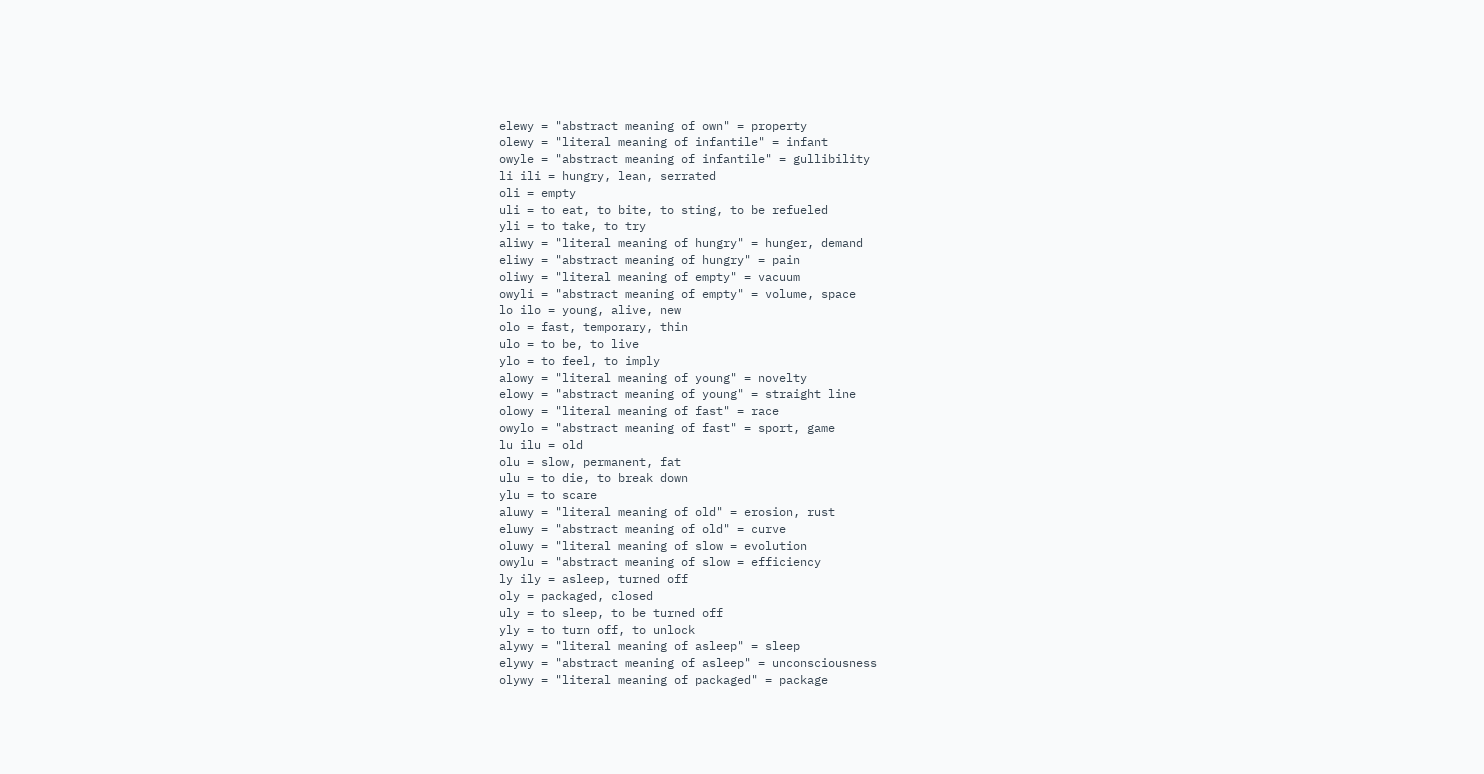elewy = "abstract meaning of own" = property
olewy = "literal meaning of infantile" = infant
owyle = "abstract meaning of infantile" = gullibility
li ili = hungry, lean, serrated
oli = empty
uli = to eat, to bite, to sting, to be refueled
yli = to take, to try
aliwy = "literal meaning of hungry" = hunger, demand
eliwy = "abstract meaning of hungry" = pain
oliwy = "literal meaning of empty" = vacuum
owyli = "abstract meaning of empty" = volume, space
lo ilo = young, alive, new
olo = fast, temporary, thin
ulo = to be, to live
ylo = to feel, to imply
alowy = "literal meaning of young" = novelty
elowy = "abstract meaning of young" = straight line
olowy = "literal meaning of fast" = race
owylo = "abstract meaning of fast" = sport, game
lu ilu = old
olu = slow, permanent, fat
ulu = to die, to break down
ylu = to scare
aluwy = "literal meaning of old" = erosion, rust
eluwy = "abstract meaning of old" = curve
oluwy = "literal meaning of slow = evolution
owylu = "abstract meaning of slow = efficiency
ly ily = asleep, turned off
oly = packaged, closed
uly = to sleep, to be turned off
yly = to turn off, to unlock
alywy = "literal meaning of asleep" = sleep
elywy = "abstract meaning of asleep" = unconsciousness
olywy = "literal meaning of packaged" = package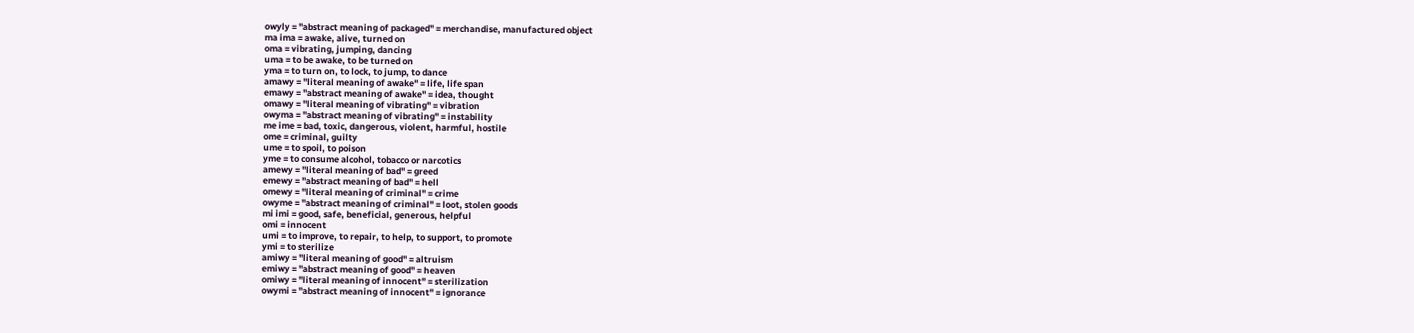owyly = "abstract meaning of packaged" = merchandise, manufactured object
ma ima = awake, alive, turned on
oma = vibrating, jumping, dancing
uma = to be awake, to be turned on
yma = to turn on, to lock, to jump, to dance
amawy = "literal meaning of awake" = life, life span
emawy = "abstract meaning of awake" = idea, thought
omawy = "literal meaning of vibrating" = vibration
owyma = "abstract meaning of vibrating" = instability
me ime = bad, toxic, dangerous, violent, harmful, hostile
ome = criminal, guilty
ume = to spoil, to poison
yme = to consume alcohol, tobacco or narcotics
amewy = "literal meaning of bad" = greed
emewy = "abstract meaning of bad" = hell
omewy = "literal meaning of criminal" = crime
owyme = "abstract meaning of criminal" = loot, stolen goods
mi imi = good, safe, beneficial, generous, helpful
omi = innocent
umi = to improve, to repair, to help, to support, to promote
ymi = to sterilize
amiwy = "literal meaning of good" = altruism
emiwy = "abstract meaning of good" = heaven
omiwy = "literal meaning of innocent" = sterilization
owymi = "abstract meaning of innocent" = ignorance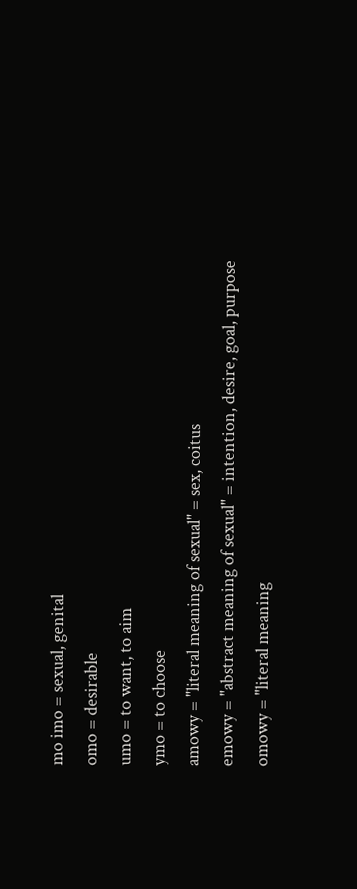mo imo = sexual, genital
omo = desirable
umo = to want, to aim
ymo = to choose
amowy = "literal meaning of sexual" = sex, coitus
emowy = "abstract meaning of sexual" = intention, desire, goal, purpose
omowy = "literal meaning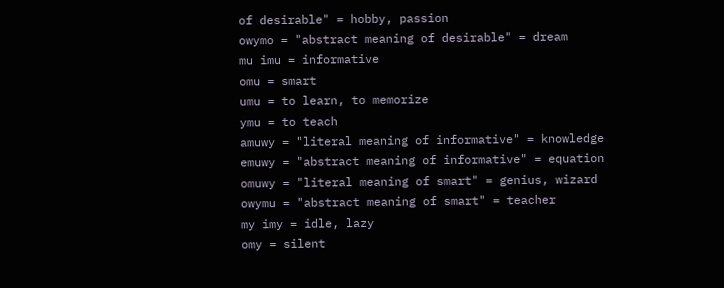of desirable" = hobby, passion
owymo = "abstract meaning of desirable" = dream
mu imu = informative
omu = smart
umu = to learn, to memorize
ymu = to teach
amuwy = "literal meaning of informative" = knowledge
emuwy = "abstract meaning of informative" = equation
omuwy = "literal meaning of smart" = genius, wizard
owymu = "abstract meaning of smart" = teacher
my imy = idle, lazy
omy = silent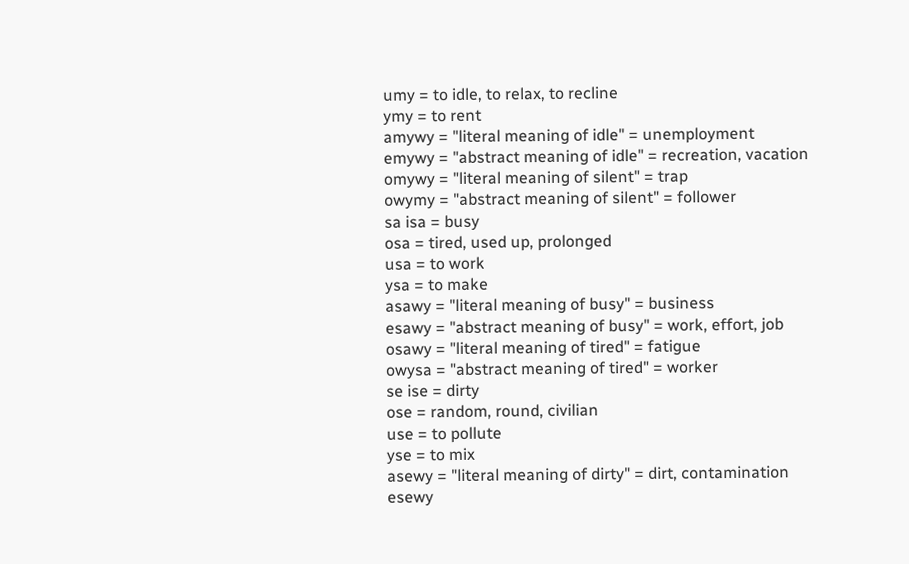umy = to idle, to relax, to recline
ymy = to rent
amywy = "literal meaning of idle" = unemployment
emywy = "abstract meaning of idle" = recreation, vacation
omywy = "literal meaning of silent" = trap
owymy = "abstract meaning of silent" = follower
sa isa = busy
osa = tired, used up, prolonged
usa = to work
ysa = to make
asawy = "literal meaning of busy" = business
esawy = "abstract meaning of busy" = work, effort, job
osawy = "literal meaning of tired" = fatigue
owysa = "abstract meaning of tired" = worker
se ise = dirty
ose = random, round, civilian
use = to pollute
yse = to mix
asewy = "literal meaning of dirty" = dirt, contamination
esewy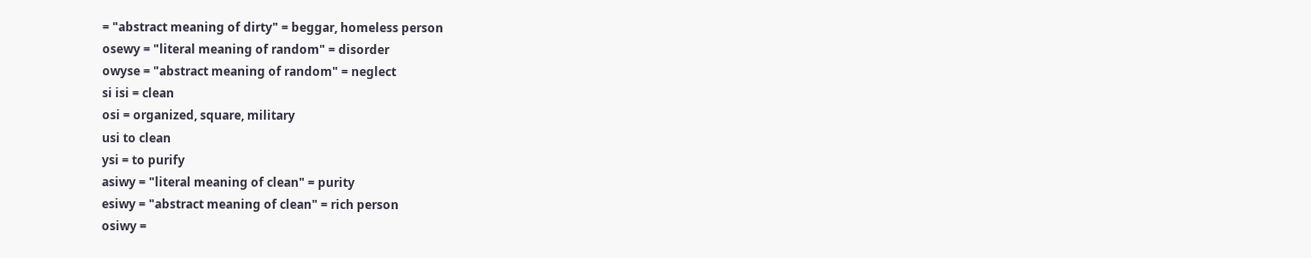= "abstract meaning of dirty" = beggar, homeless person
osewy = "literal meaning of random" = disorder
owyse = "abstract meaning of random" = neglect
si isi = clean
osi = organized, square, military
usi to clean
ysi = to purify
asiwy = "literal meaning of clean" = purity
esiwy = "abstract meaning of clean" = rich person
osiwy =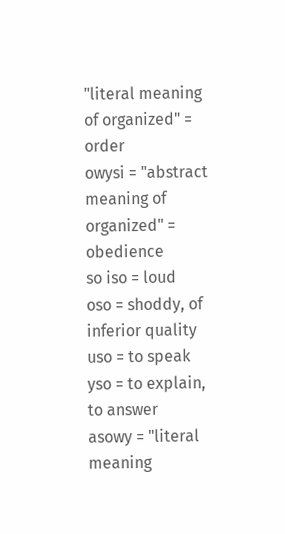"literal meaning of organized" = order
owysi = "abstract meaning of organized" = obedience
so iso = loud
oso = shoddy, of inferior quality
uso = to speak
yso = to explain, to answer
asowy = "literal meaning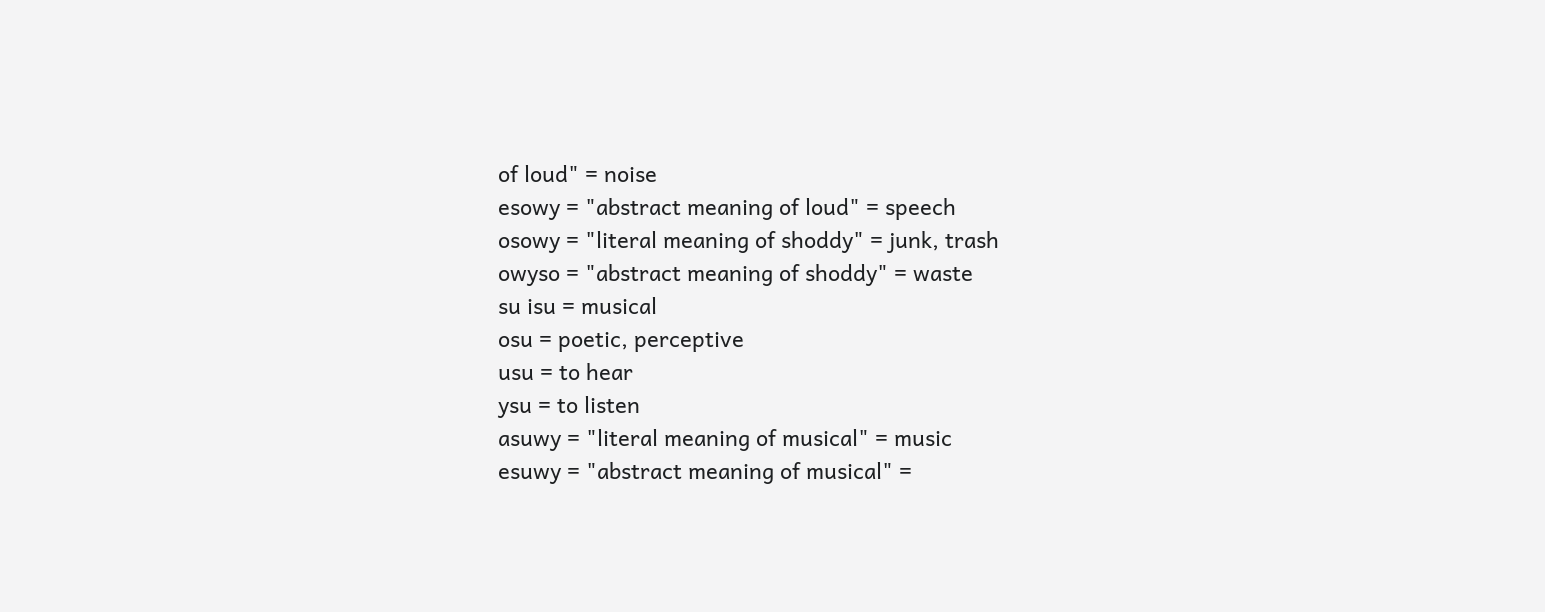of loud" = noise
esowy = "abstract meaning of loud" = speech
osowy = "literal meaning of shoddy" = junk, trash
owyso = "abstract meaning of shoddy" = waste
su isu = musical
osu = poetic, perceptive
usu = to hear
ysu = to listen
asuwy = "literal meaning of musical" = music
esuwy = "abstract meaning of musical" =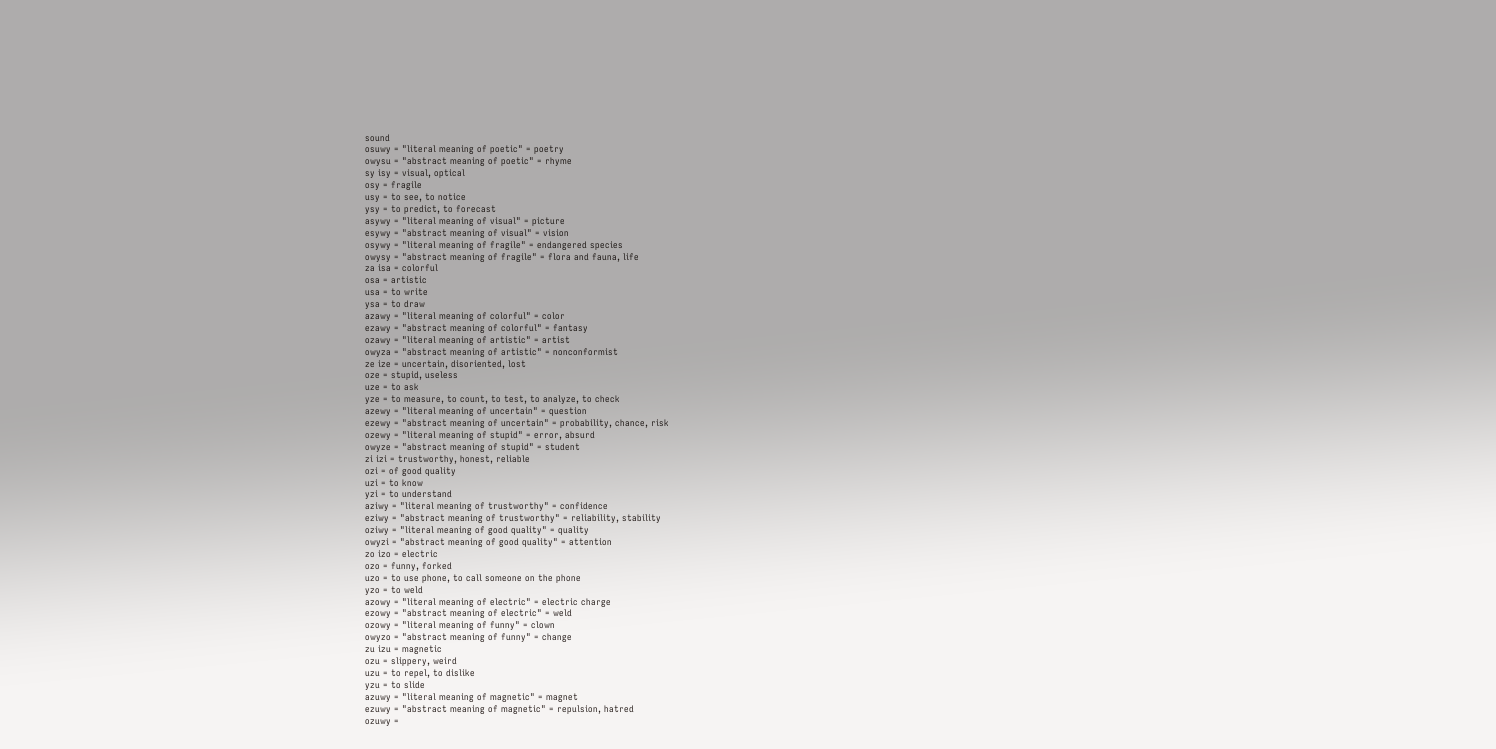sound
osuwy = "literal meaning of poetic" = poetry
owysu = "abstract meaning of poetic" = rhyme
sy isy = visual, optical
osy = fragile
usy = to see, to notice
ysy = to predict, to forecast
asywy = "literal meaning of visual" = picture
esywy = "abstract meaning of visual" = vision
osywy = "literal meaning of fragile" = endangered species
owysy = "abstract meaning of fragile" = flora and fauna, life
za isa = colorful
osa = artistic
usa = to write
ysa = to draw
azawy = "literal meaning of colorful" = color
ezawy = "abstract meaning of colorful" = fantasy
ozawy = "literal meaning of artistic" = artist
owyza = "abstract meaning of artistic" = nonconformist
ze ize = uncertain, disoriented, lost
oze = stupid, useless
uze = to ask
yze = to measure, to count, to test, to analyze, to check
azewy = "literal meaning of uncertain" = question
ezewy = "abstract meaning of uncertain" = probability, chance, risk
ozewy = "literal meaning of stupid" = error, absurd
owyze = "abstract meaning of stupid" = student
zi izi = trustworthy, honest, reliable
ozi = of good quality
uzi = to know
yzi = to understand
aziwy = "literal meaning of trustworthy" = confidence
eziwy = "abstract meaning of trustworthy" = reliability, stability
oziwy = "literal meaning of good quality" = quality
owyzi = "abstract meaning of good quality" = attention
zo izo = electric
ozo = funny, forked
uzo = to use phone, to call someone on the phone
yzo = to weld
azowy = "literal meaning of electric" = electric charge
ezowy = "abstract meaning of electric" = weld
ozowy = "literal meaning of funny" = clown
owyzo = "abstract meaning of funny" = change
zu izu = magnetic
ozu = slippery, weird
uzu = to repel, to dislike
yzu = to slide
azuwy = "literal meaning of magnetic" = magnet
ezuwy = "abstract meaning of magnetic" = repulsion, hatred
ozuwy =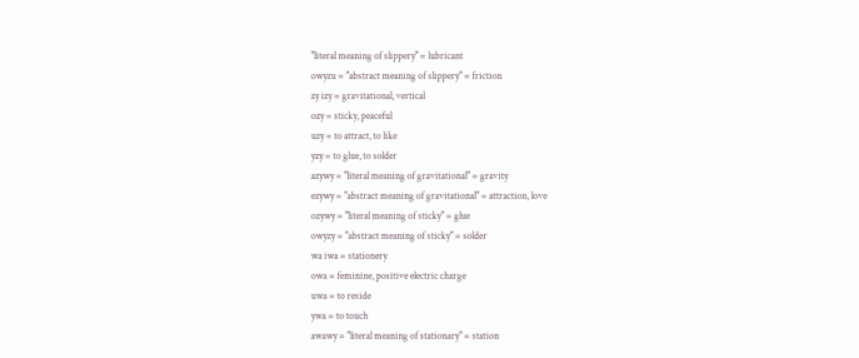"literal meaning of slippery" = lubricant
owyzu = "abstract meaning of slippery" = friction
zy izy = gravitational, vertical
ozy = sticky, peaceful
uzy = to attract, to like
yzy = to glue, to solder
azywy = "literal meaning of gravitational" = gravity
ezywy = "abstract meaning of gravitational" = attraction, love
ozywy = "literal meaning of sticky" = glue
owyzy = "abstract meaning of sticky" = solder
wa iwa = stationery
owa = feminine, positive electric charge
uwa = to reside
ywa = to touch
awawy = "literal meaning of stationary" = station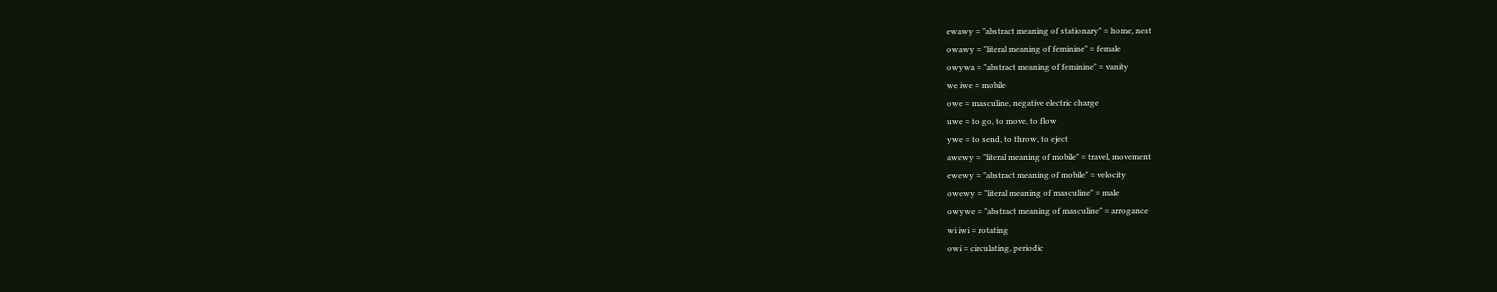ewawy = "abstract meaning of stationary" = home, nest
owawy = "literal meaning of feminine" = female
owywa = "abstract meaning of feminine" = vanity
we iwe = mobile
owe = masculine, negative electric charge
uwe = to go, to move, to flow
ywe = to send, to throw, to eject
awewy = "literal meaning of mobile" = travel, movement
ewewy = "abstract meaning of mobile" = velocity
owewy = "literal meaning of masculine" = male
owywe = "abstract meaning of masculine" = arrogance
wi iwi = rotating
owi = circulating, periodic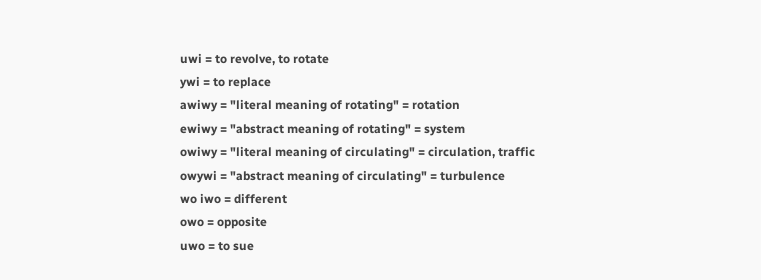uwi = to revolve, to rotate
ywi = to replace
awiwy = "literal meaning of rotating" = rotation
ewiwy = "abstract meaning of rotating" = system
owiwy = "literal meaning of circulating" = circulation, traffic
owywi = "abstract meaning of circulating" = turbulence
wo iwo = different
owo = opposite
uwo = to sue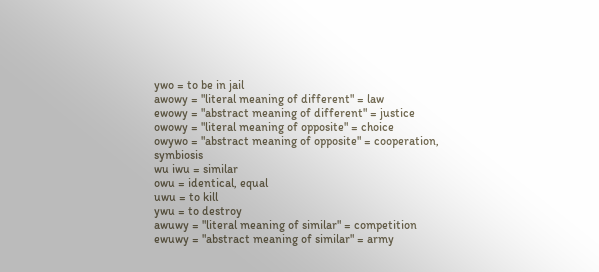ywo = to be in jail
awowy = "literal meaning of different" = law
ewowy = "abstract meaning of different" = justice
owowy = "literal meaning of opposite" = choice
owywo = "abstract meaning of opposite" = cooperation, symbiosis
wu iwu = similar
owu = identical, equal
uwu = to kill
ywu = to destroy
awuwy = "literal meaning of similar" = competition
ewuwy = "abstract meaning of similar" = army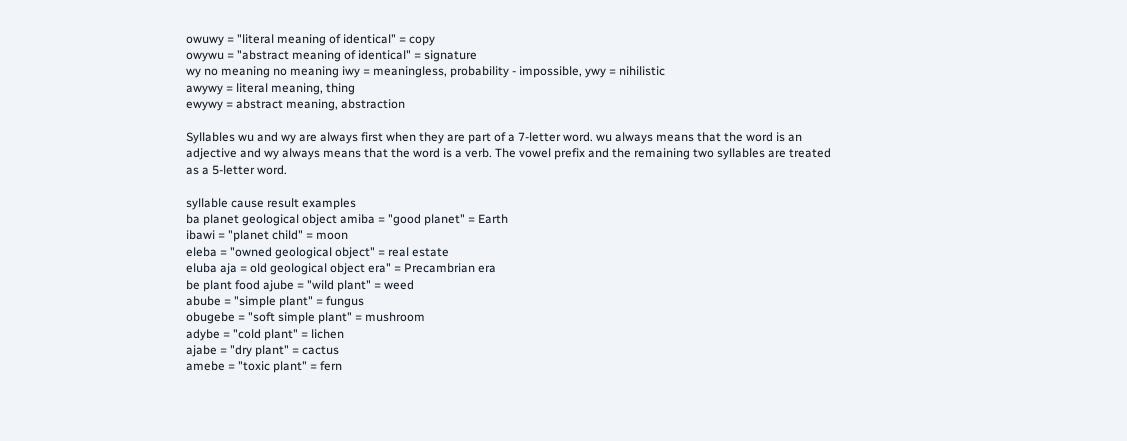owuwy = "literal meaning of identical" = copy
owywu = "abstract meaning of identical" = signature
wy no meaning no meaning iwy = meaningless, probability - impossible, ywy = nihilistic
awywy = literal meaning, thing
ewywy = abstract meaning, abstraction

Syllables wu and wy are always first when they are part of a 7-letter word. wu always means that the word is an adjective and wy always means that the word is a verb. The vowel prefix and the remaining two syllables are treated as a 5-letter word.

syllable cause result examples
ba planet geological object amiba = "good planet" = Earth
ibawi = "planet child" = moon
eleba = "owned geological object" = real estate
eluba aja = old geological object era" = Precambrian era
be plant food ajube = "wild plant" = weed
abube = "simple plant" = fungus
obugebe = "soft simple plant" = mushroom
adybe = "cold plant" = lichen
ajabe = "dry plant" = cactus
amebe = "toxic plant" = fern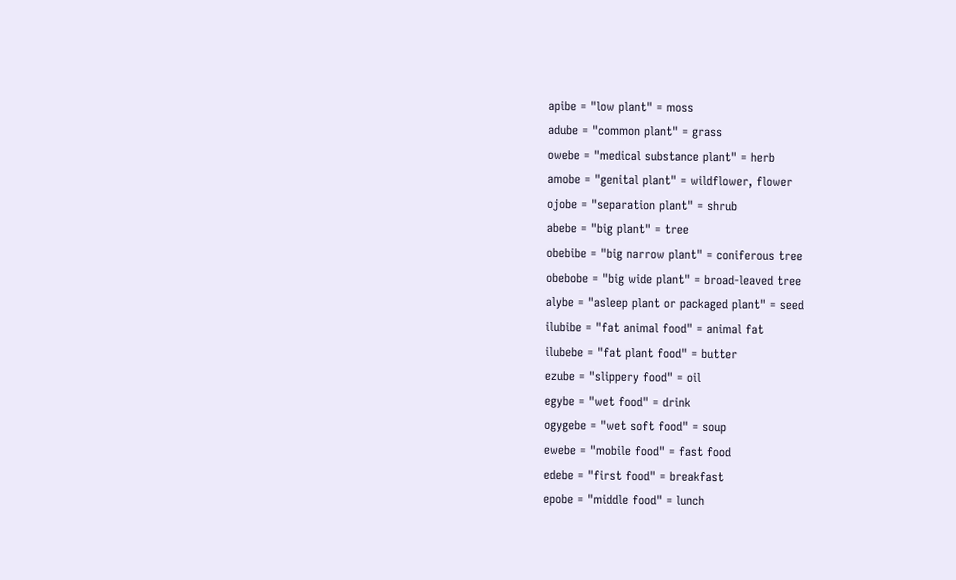apibe = "low plant" = moss
adube = "common plant" = grass
owebe = "medical substance plant" = herb
amobe = "genital plant" = wildflower, flower
ojobe = "separation plant" = shrub
abebe = "big plant" = tree
obebibe = "big narrow plant" = coniferous tree
obebobe = "big wide plant" = broad-leaved tree
alybe = "asleep plant or packaged plant" = seed
ilubibe = "fat animal food" = animal fat
ilubebe = "fat plant food" = butter
ezube = "slippery food" = oil
egybe = "wet food" = drink
ogygebe = "wet soft food" = soup
ewebe = "mobile food" = fast food
edebe = "first food" = breakfast
epobe = "middle food" = lunch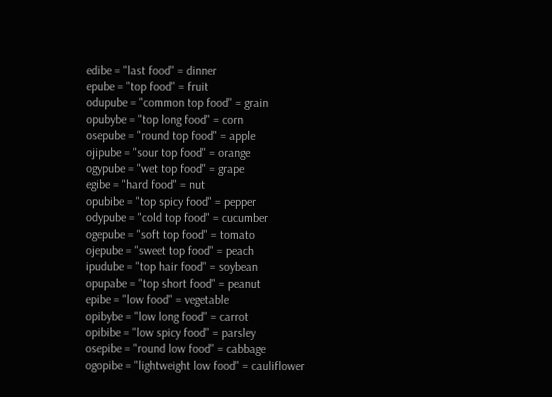edibe = "last food" = dinner
epube = "top food" = fruit
odupube = "common top food" = grain
opubybe = "top long food" = corn
osepube = "round top food" = apple
ojipube = "sour top food" = orange
ogypube = "wet top food" = grape
egibe = "hard food" = nut
opubibe = "top spicy food" = pepper
odypube = "cold top food" = cucumber
ogepube = "soft top food" = tomato
ojepube = "sweet top food" = peach
ipudube = "top hair food" = soybean
opupabe = "top short food" = peanut
epibe = "low food" = vegetable
opibybe = "low long food" = carrot
opibibe = "low spicy food" = parsley
osepibe = "round low food" = cabbage
ogopibe = "lightweight low food" = cauliflower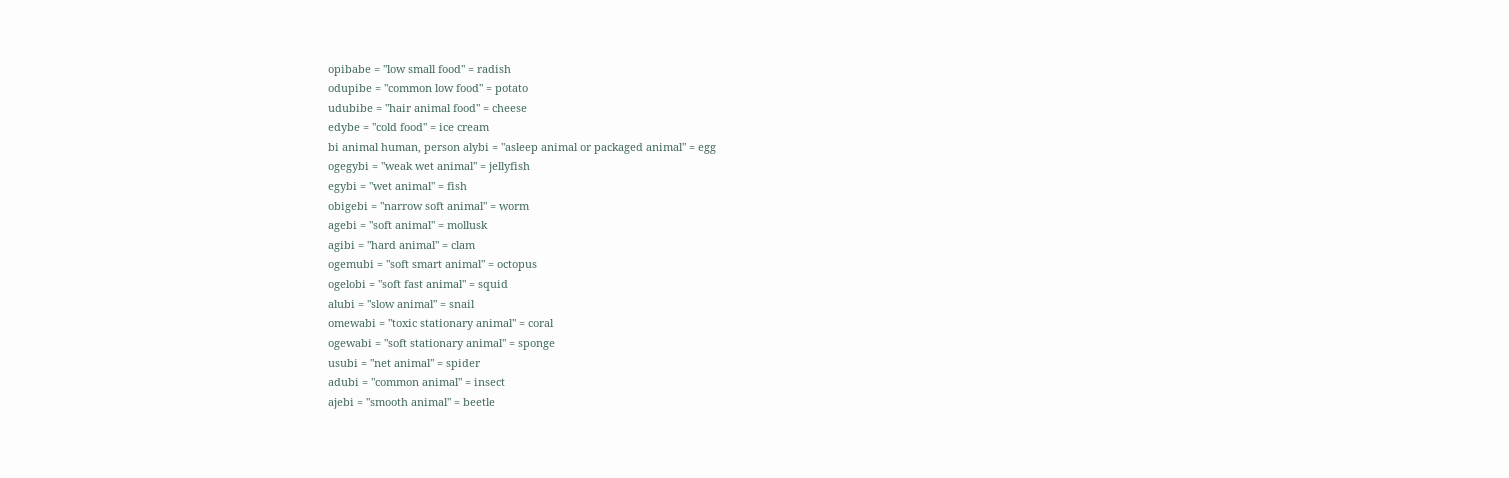opibabe = "low small food" = radish
odupibe = "common low food" = potato
udubibe = "hair animal food" = cheese
edybe = "cold food" = ice cream
bi animal human, person alybi = "asleep animal or packaged animal" = egg
ogegybi = "weak wet animal" = jellyfish
egybi = "wet animal" = fish
obigebi = "narrow soft animal" = worm
agebi = "soft animal" = mollusk
agibi = "hard animal" = clam
ogemubi = "soft smart animal" = octopus
ogelobi = "soft fast animal" = squid
alubi = "slow animal" = snail
omewabi = "toxic stationary animal" = coral
ogewabi = "soft stationary animal" = sponge
usubi = "net animal" = spider
adubi = "common animal" = insect
ajebi = "smooth animal" = beetle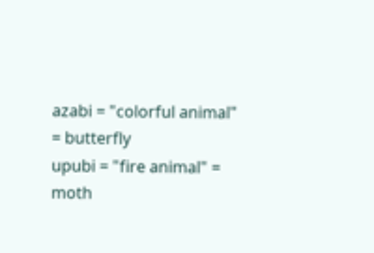azabi = "colorful animal" = butterfly
upubi = "fire animal" = moth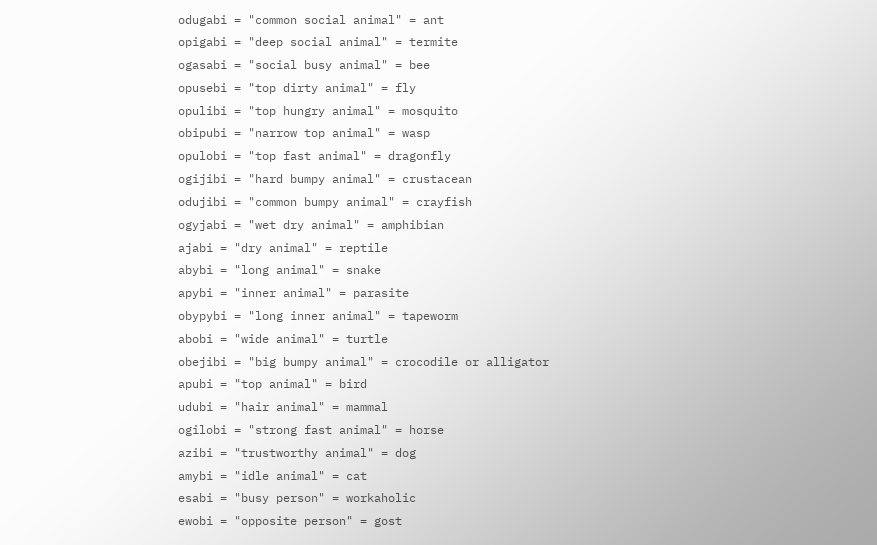odugabi = "common social animal" = ant
opigabi = "deep social animal" = termite
ogasabi = "social busy animal" = bee
opusebi = "top dirty animal" = fly
opulibi = "top hungry animal" = mosquito
obipubi = "narrow top animal" = wasp
opulobi = "top fast animal" = dragonfly
ogijibi = "hard bumpy animal" = crustacean
odujibi = "common bumpy animal" = crayfish
ogyjabi = "wet dry animal" = amphibian
ajabi = "dry animal" = reptile
abybi = "long animal" = snake
apybi = "inner animal" = parasite
obypybi = "long inner animal" = tapeworm
abobi = "wide animal" = turtle
obejibi = "big bumpy animal" = crocodile or alligator
apubi = "top animal" = bird
udubi = "hair animal" = mammal
ogilobi = "strong fast animal" = horse
azibi = "trustworthy animal" = dog
amybi = "idle animal" = cat
esabi = "busy person" = workaholic
ewobi = "opposite person" = gost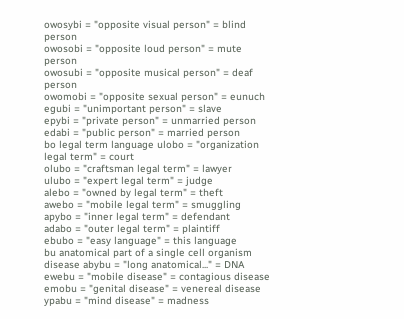owosybi = "opposite visual person" = blind person
owosobi = "opposite loud person" = mute person
owosubi = "opposite musical person" = deaf person
owomobi = "opposite sexual person" = eunuch
egubi = "unimportant person" = slave
epybi = "private person" = unmarried person
edabi = "public person" = married person
bo legal term language ulobo = "organization legal term" = court
olubo = "craftsman legal term" = lawyer
ulubo = "expert legal term" = judge
alebo = "owned by legal term" = theft
awebo = "mobile legal term" = smuggling
apybo = "inner legal term" = defendant
adabo = "outer legal term" = plaintiff
ebubo = "easy language" = this language
bu anatomical part of a single cell organism disease abybu = "long anatomical..." = DNA
ewebu = "mobile disease" = contagious disease
emobu = "genital disease" = venereal disease
ypabu = "mind disease" = madness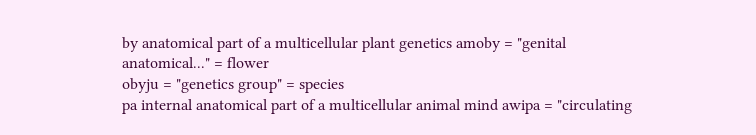by anatomical part of a multicellular plant genetics amoby = "genital anatomical..." = flower
obyju = "genetics group" = species
pa internal anatomical part of a multicellular animal mind awipa = "circulating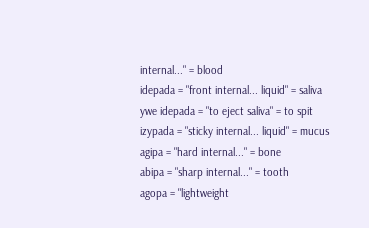internal..." = blood
idepada = "front internal... liquid" = saliva
ywe idepada = "to eject saliva" = to spit
izypada = "sticky internal... liquid" = mucus
agipa = "hard internal..." = bone
abipa = "sharp internal..." = tooth
agopa = "lightweight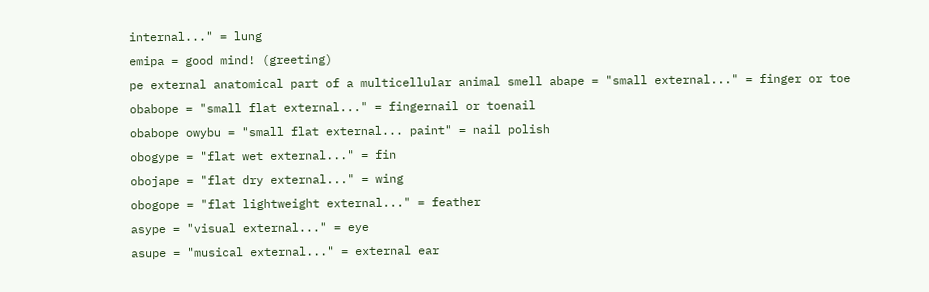internal..." = lung
emipa = good mind! (greeting)
pe external anatomical part of a multicellular animal smell abape = "small external..." = finger or toe
obabope = "small flat external..." = fingernail or toenail
obabope owybu = "small flat external... paint" = nail polish
obogype = "flat wet external..." = fin
obojape = "flat dry external..." = wing
obogope = "flat lightweight external..." = feather
asype = "visual external..." = eye
asupe = "musical external..." = external ear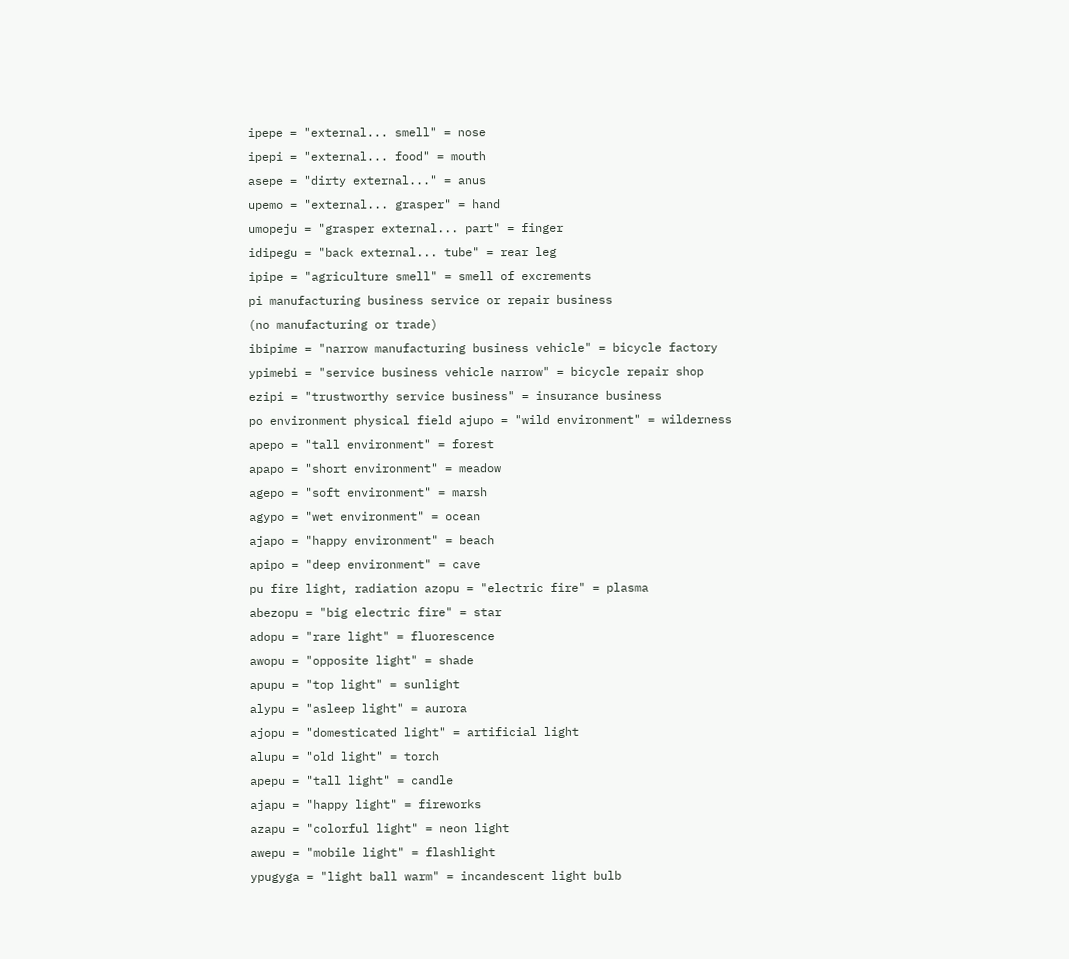ipepe = "external... smell" = nose
ipepi = "external... food" = mouth
asepe = "dirty external..." = anus
upemo = "external... grasper" = hand
umopeju = "grasper external... part" = finger
idipegu = "back external... tube" = rear leg
ipipe = "agriculture smell" = smell of excrements
pi manufacturing business service or repair business
(no manufacturing or trade)
ibipime = "narrow manufacturing business vehicle" = bicycle factory
ypimebi = "service business vehicle narrow" = bicycle repair shop
ezipi = "trustworthy service business" = insurance business
po environment physical field ajupo = "wild environment" = wilderness
apepo = "tall environment" = forest
apapo = "short environment" = meadow
agepo = "soft environment" = marsh
agypo = "wet environment" = ocean
ajapo = "happy environment" = beach
apipo = "deep environment" = cave
pu fire light, radiation azopu = "electric fire" = plasma
abezopu = "big electric fire" = star
adopu = "rare light" = fluorescence
awopu = "opposite light" = shade
apupu = "top light" = sunlight
alypu = "asleep light" = aurora
ajopu = "domesticated light" = artificial light
alupu = "old light" = torch
apepu = "tall light" = candle
ajapu = "happy light" = fireworks
azapu = "colorful light" = neon light
awepu = "mobile light" = flashlight
ypugyga = "light ball warm" = incandescent light bulb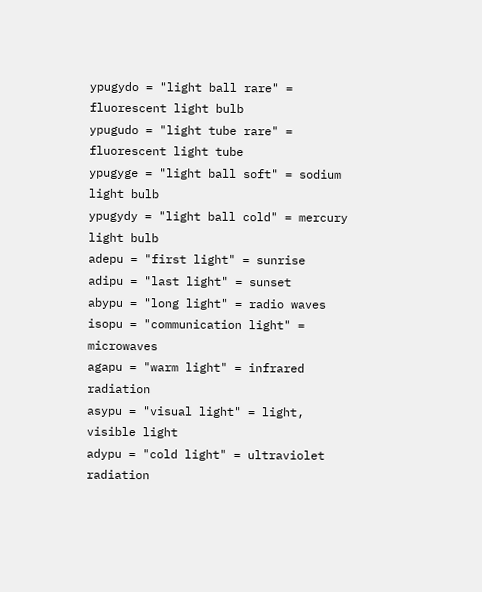ypugydo = "light ball rare" = fluorescent light bulb
ypugudo = "light tube rare" = fluorescent light tube
ypugyge = "light ball soft" = sodium light bulb
ypugydy = "light ball cold" = mercury light bulb
adepu = "first light" = sunrise
adipu = "last light" = sunset
abypu = "long light" = radio waves
isopu = "communication light" = microwaves
agapu = "warm light" = infrared radiation
asypu = "visual light" = light, visible light
adypu = "cold light" = ultraviolet radiation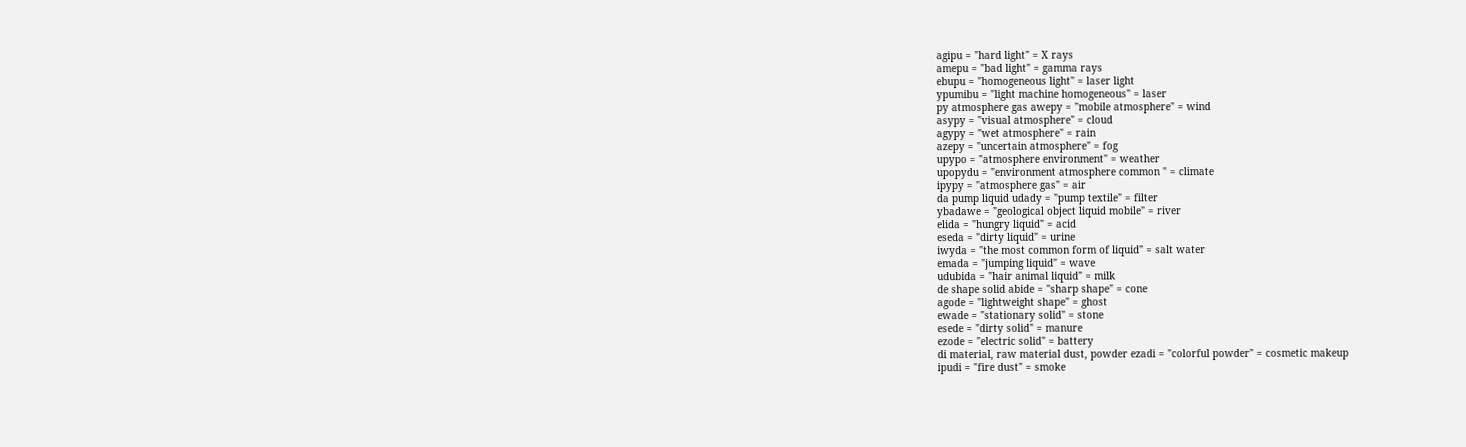agipu = "hard light" = X rays
amepu = "bad light" = gamma rays
ebupu = "homogeneous light" = laser light
ypumibu = "light machine homogeneous" = laser
py atmosphere gas awepy = "mobile atmosphere" = wind
asypy = "visual atmosphere" = cloud
agypy = "wet atmosphere" = rain
azepy = "uncertain atmosphere" = fog
upypo = "atmosphere environment" = weather
upopydu = "environment atmosphere common " = climate
ipypy = "atmosphere gas" = air
da pump liquid udady = "pump textile" = filter
ybadawe = "geological object liquid mobile" = river
elida = "hungry liquid" = acid
eseda = "dirty liquid" = urine
iwyda = "the most common form of liquid" = salt water
emada = "jumping liquid" = wave
udubida = "hair animal liquid" = milk
de shape solid abide = "sharp shape" = cone
agode = "lightweight shape" = ghost
ewade = "stationary solid" = stone
esede = "dirty solid" = manure
ezode = "electric solid" = battery
di material, raw material dust, powder ezadi = "colorful powder" = cosmetic makeup
ipudi = "fire dust" = smoke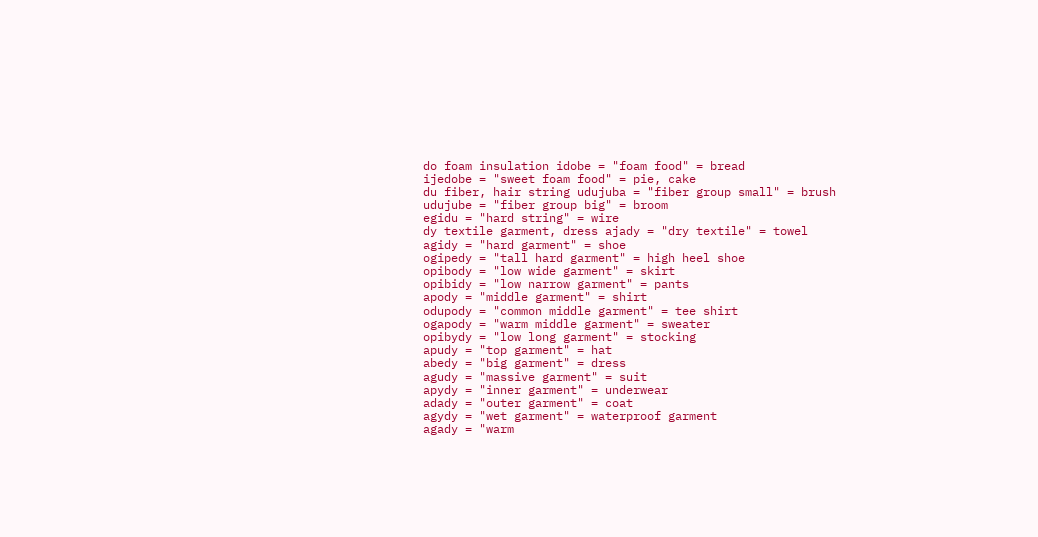do foam insulation idobe = "foam food" = bread
ijedobe = "sweet foam food" = pie, cake
du fiber, hair string udujuba = "fiber group small" = brush
udujube = "fiber group big" = broom
egidu = "hard string" = wire
dy textile garment, dress ajady = "dry textile" = towel
agidy = "hard garment" = shoe
ogipedy = "tall hard garment" = high heel shoe
opibody = "low wide garment" = skirt
opibidy = "low narrow garment" = pants
apody = "middle garment" = shirt
odupody = "common middle garment" = tee shirt
ogapody = "warm middle garment" = sweater
opibydy = "low long garment" = stocking
apudy = "top garment" = hat
abedy = "big garment" = dress
agudy = "massive garment" = suit
apydy = "inner garment" = underwear
adady = "outer garment" = coat
agydy = "wet garment" = waterproof garment
agady = "warm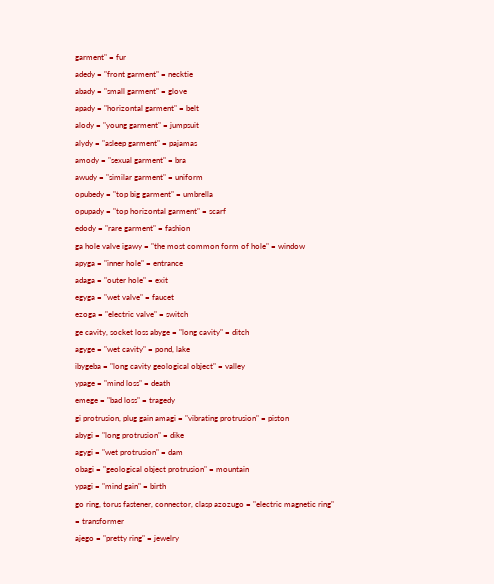garment" = fur
adedy = "front garment" = necktie
abady = "small garment" = glove
apady = "horizontal garment" = belt
alody = "young garment" = jumpsuit
alydy = "asleep garment" = pajamas
amody = "sexual garment" = bra
awudy = "similar garment" = uniform
opubedy = "top big garment" = umbrella
opupady = "top horizontal garment" = scarf
edody = "rare garment" = fashion
ga hole valve igawy = "the most common form of hole" = window
apyga = "inner hole" = entrance
adaga = "outer hole" = exit
egyga = "wet valve" = faucet
ezoga = "electric valve" = switch
ge cavity, socket loss abyge = "long cavity" = ditch
agyge = "wet cavity" = pond, lake
ibygeba = "long cavity geological object" = valley
ypage = "mind loss" = death
emege = "bad loss" = tragedy
gi protrusion, plug gain amagi = "vibrating protrusion" = piston
abygi = "long protrusion" = dike
agygi = "wet protrusion" = dam
obagi = "geological object protrusion" = mountain
ypagi = "mind gain" = birth
go ring, torus fastener, connector, clasp azozugo = "electric magnetic ring" = transformer
ajego = "pretty ring" = jewelry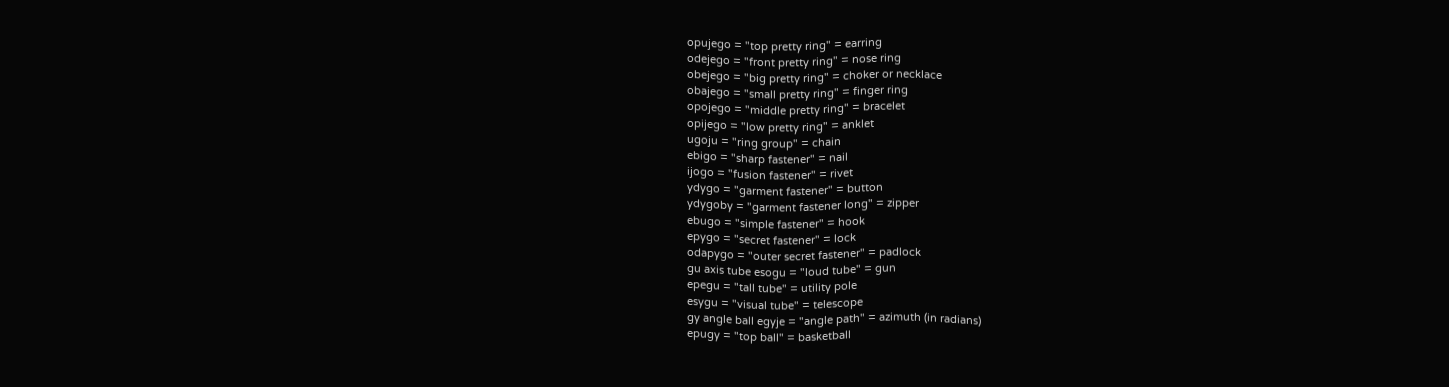opujego = "top pretty ring" = earring
odejego = "front pretty ring" = nose ring
obejego = "big pretty ring" = choker or necklace
obajego = "small pretty ring" = finger ring
opojego = "middle pretty ring" = bracelet
opijego = "low pretty ring" = anklet
ugoju = "ring group" = chain
ebigo = "sharp fastener" = nail
ijogo = "fusion fastener" = rivet
ydygo = "garment fastener" = button
ydygoby = "garment fastener long" = zipper
ebugo = "simple fastener" = hook
epygo = "secret fastener" = lock
odapygo = "outer secret fastener" = padlock
gu axis tube esogu = "loud tube" = gun
epegu = "tall tube" = utility pole
esygu = "visual tube" = telescope
gy angle ball egyje = "angle path" = azimuth (in radians)
epugy = "top ball" = basketball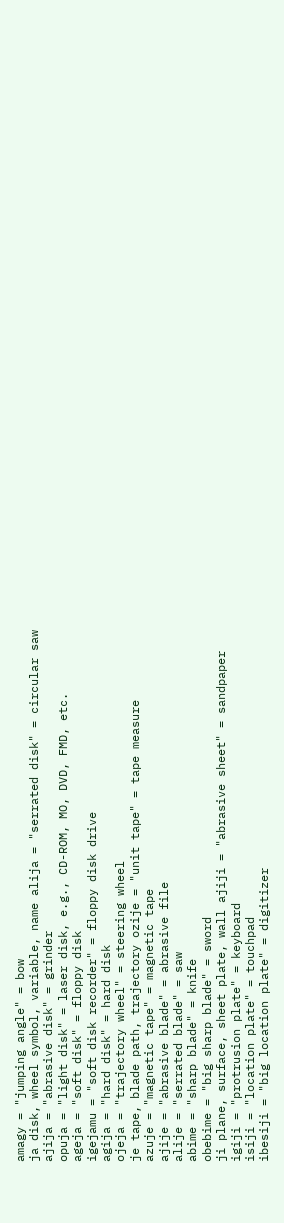amagy = "jumping angle" = bow
ja disk, wheel symbol, variable, name alija = "serrated disk" = circular saw
ajija = "abrasive disk" = grinder
opuja = "light disk" = laser disk, e.g., CD-ROM, MO, DVD, FMD, etc.
ageja = "soft disk" = floppy disk
igejamu = "soft disk recorder" = floppy disk drive
agija = "hard disk" = hard disk
ojeja = "trajectory wheel" = steering wheel
je tape, blade path, trajectory ozije = "unit tape" = tape measure
azuje = "magnetic tape" = magnetic tape
ajije = "abrasive blade" = abrasive file
alije = "serrated blade" = saw
abime = "sharp blade" = knife
obebime = "big sharp blade" = sword
ji plane, surface, sheet plate, wall ajiji = "abrasive sheet" = sandpaper
igiji = "protrusion plate" = keyboard
isiji = "location plate" = touchpad
ibesiji = "big location plate" = digitizer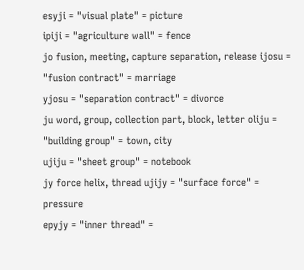esyji = "visual plate" = picture
ipiji = "agriculture wall" = fence
jo fusion, meeting, capture separation, release ijosu = "fusion contract" = marriage
yjosu = "separation contract" = divorce
ju word, group, collection part, block, letter oliju = "building group" = town, city
ujiju = "sheet group" = notebook
jy force helix, thread ujijy = "surface force" = pressure
epyjy = "inner thread" =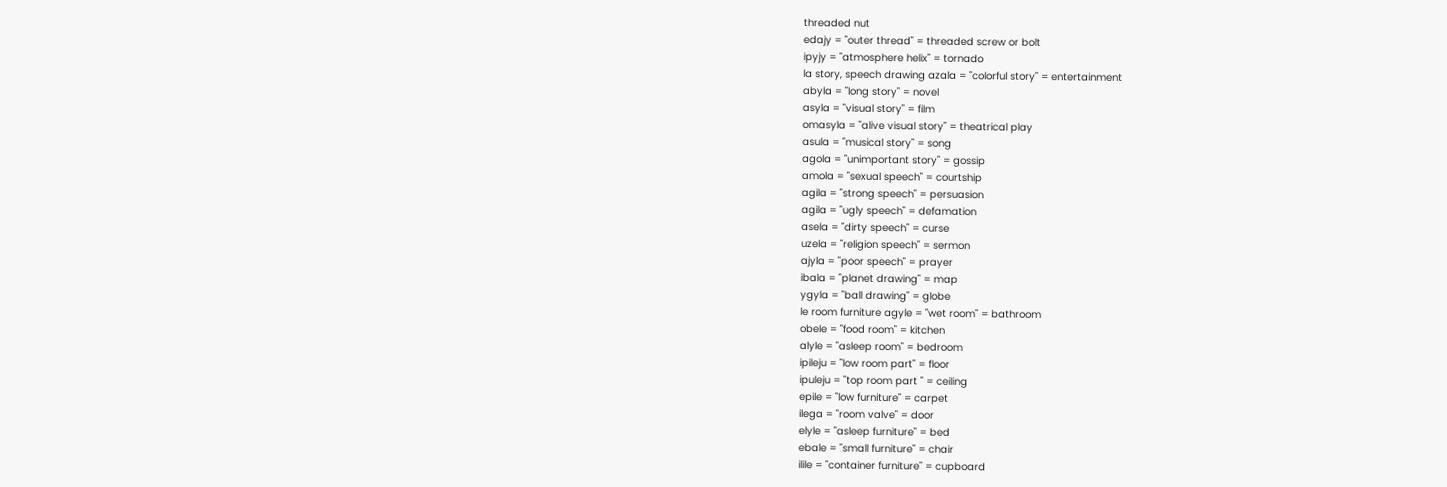threaded nut
edajy = "outer thread" = threaded screw or bolt
ipyjy = "atmosphere helix" = tornado
la story, speech drawing azala = "colorful story" = entertainment
abyla = "long story" = novel
asyla = "visual story" = film
omasyla = "alive visual story" = theatrical play
asula = "musical story" = song
agola = "unimportant story" = gossip
amola = "sexual speech" = courtship
agila = "strong speech" = persuasion
agila = "ugly speech" = defamation
asela = "dirty speech" = curse
uzela = "religion speech" = sermon
ajyla = "poor speech" = prayer
ibala = "planet drawing" = map
ygyla = "ball drawing" = globe
le room furniture agyle = "wet room" = bathroom
obele = "food room" = kitchen
alyle = "asleep room" = bedroom
ipileju = "low room part" = floor
ipuleju = "top room part " = ceiling
epile = "low furniture" = carpet
ilega = "room valve" = door
elyle = "asleep furniture" = bed
ebale = "small furniture" = chair
ilile = "container furniture" = cupboard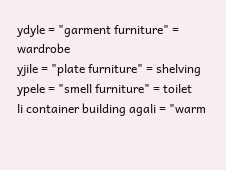ydyle = "garment furniture" = wardrobe
yjile = "plate furniture" = shelving
ypele = "smell furniture" = toilet
li container building agali = "warm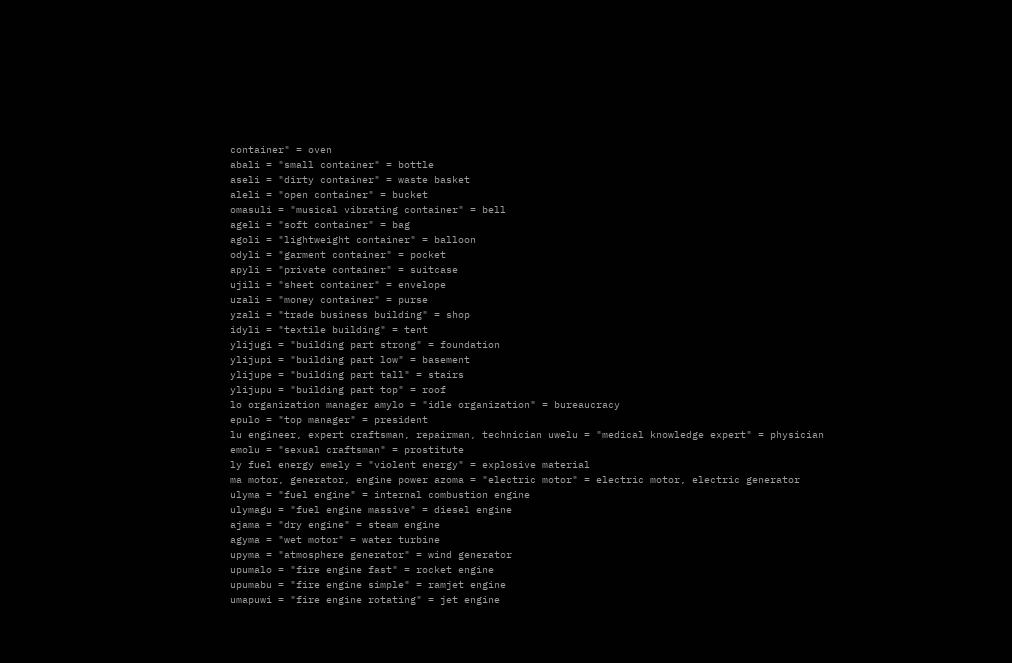container" = oven
abali = "small container" = bottle
aseli = "dirty container" = waste basket
aleli = "open container" = bucket
omasuli = "musical vibrating container" = bell
ageli = "soft container" = bag
agoli = "lightweight container" = balloon
odyli = "garment container" = pocket
apyli = "private container" = suitcase
ujili = "sheet container" = envelope
uzali = "money container" = purse
yzali = "trade business building" = shop
idyli = "textile building" = tent
ylijugi = "building part strong" = foundation
ylijupi = "building part low" = basement
ylijupe = "building part tall" = stairs
ylijupu = "building part top" = roof
lo organization manager amylo = "idle organization" = bureaucracy
epulo = "top manager" = president
lu engineer, expert craftsman, repairman, technician uwelu = "medical knowledge expert" = physician
emolu = "sexual craftsman" = prostitute
ly fuel energy emely = "violent energy" = explosive material
ma motor, generator, engine power azoma = "electric motor" = electric motor, electric generator
ulyma = "fuel engine" = internal combustion engine
ulymagu = "fuel engine massive" = diesel engine
ajama = "dry engine" = steam engine
agyma = "wet motor" = water turbine
upyma = "atmosphere generator" = wind generator
upumalo = "fire engine fast" = rocket engine
upumabu = "fire engine simple" = ramjet engine
umapuwi = "fire engine rotating" = jet engine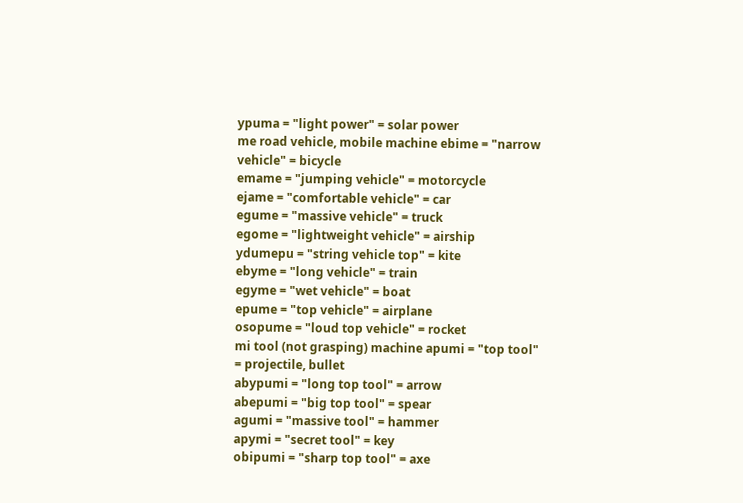ypuma = "light power" = solar power
me road vehicle, mobile machine ebime = "narrow vehicle" = bicycle
emame = "jumping vehicle" = motorcycle
ejame = "comfortable vehicle" = car
egume = "massive vehicle" = truck
egome = "lightweight vehicle" = airship
ydumepu = "string vehicle top" = kite
ebyme = "long vehicle" = train
egyme = "wet vehicle" = boat
epume = "top vehicle" = airplane
osopume = "loud top vehicle" = rocket
mi tool (not grasping) machine apumi = "top tool" = projectile, bullet
abypumi = "long top tool" = arrow
abepumi = "big top tool" = spear
agumi = "massive tool" = hammer
apymi = "secret tool" = key
obipumi = "sharp top tool" = axe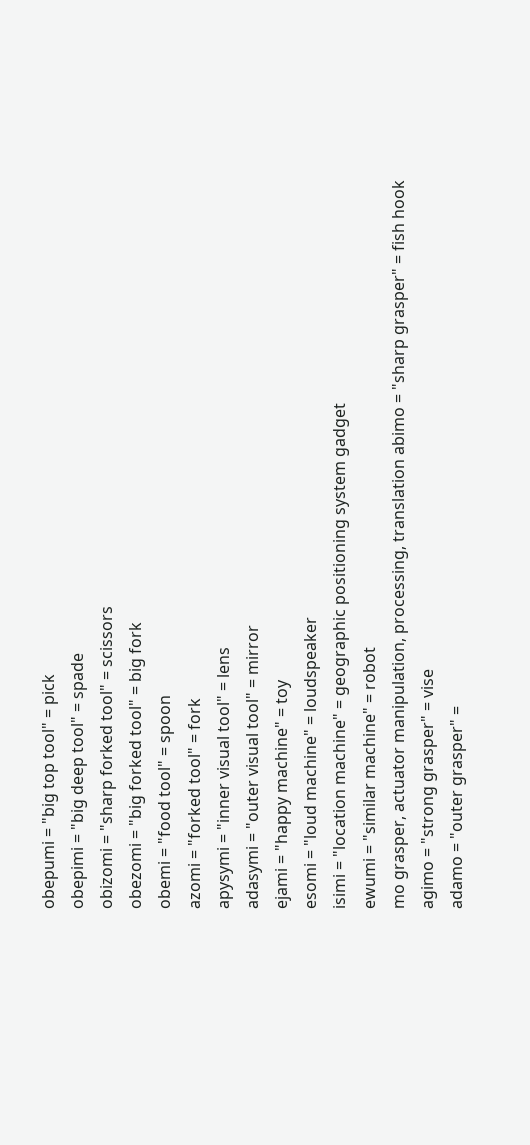obepumi = "big top tool" = pick
obepimi = "big deep tool" = spade
obizomi = "sharp forked tool" = scissors
obezomi = "big forked tool" = big fork
obemi = "food tool" = spoon
azomi = "forked tool" = fork
apysymi = "inner visual tool" = lens
adasymi = "outer visual tool" = mirror
ejami = "happy machine" = toy
esomi = "loud machine" = loudspeaker
isimi = "location machine" = geographic positioning system gadget
ewumi = "similar machine" = robot
mo grasper, actuator manipulation, processing, translation abimo = "sharp grasper" = fish hook
agimo = "strong grasper" = vise
adamo = "outer grasper" =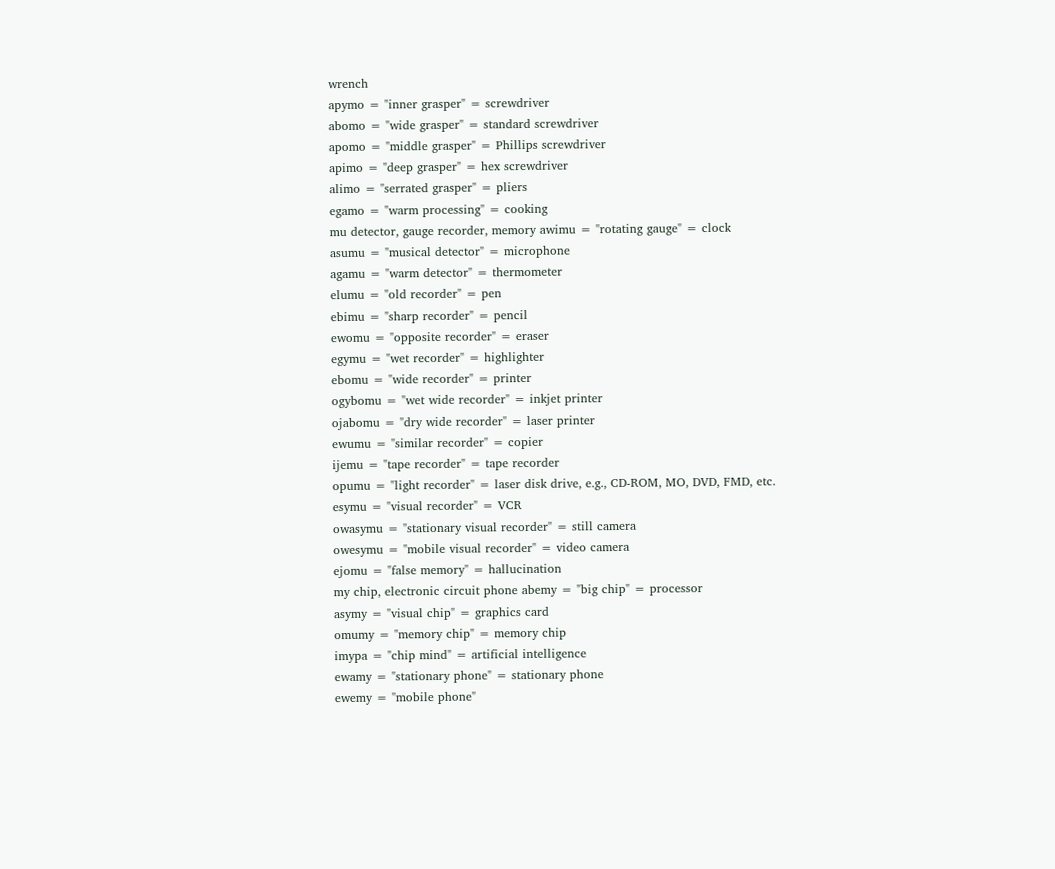wrench
apymo = "inner grasper" = screwdriver
abomo = "wide grasper" = standard screwdriver
apomo = "middle grasper" = Phillips screwdriver
apimo = "deep grasper" = hex screwdriver
alimo = "serrated grasper" = pliers
egamo = "warm processing" = cooking
mu detector, gauge recorder, memory awimu = "rotating gauge" = clock
asumu = "musical detector" = microphone
agamu = "warm detector" = thermometer
elumu = "old recorder" = pen
ebimu = "sharp recorder" = pencil
ewomu = "opposite recorder" = eraser
egymu = "wet recorder" = highlighter
ebomu = "wide recorder" = printer
ogybomu = "wet wide recorder" = inkjet printer
ojabomu = "dry wide recorder" = laser printer
ewumu = "similar recorder" = copier
ijemu = "tape recorder" = tape recorder
opumu = "light recorder" = laser disk drive, e.g., CD-ROM, MO, DVD, FMD, etc.
esymu = "visual recorder" = VCR
owasymu = "stationary visual recorder" = still camera
owesymu = "mobile visual recorder" = video camera
ejomu = "false memory" = hallucination
my chip, electronic circuit phone abemy = "big chip" = processor
asymy = "visual chip" = graphics card
omumy = "memory chip" = memory chip
imypa = "chip mind" = artificial intelligence
ewamy = "stationary phone" = stationary phone
ewemy = "mobile phone"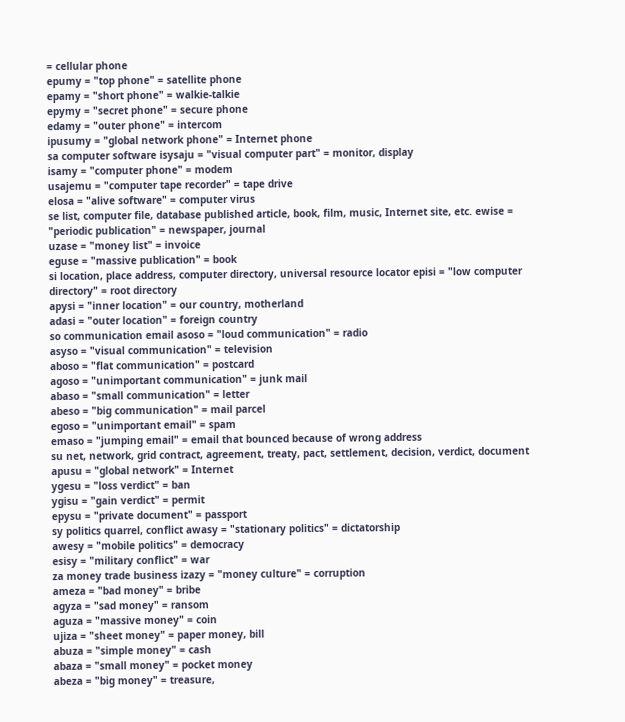= cellular phone
epumy = "top phone" = satellite phone
epamy = "short phone" = walkie-talkie
epymy = "secret phone" = secure phone
edamy = "outer phone" = intercom
ipusumy = "global network phone" = Internet phone
sa computer software isysaju = "visual computer part" = monitor, display
isamy = "computer phone" = modem
usajemu = "computer tape recorder" = tape drive
elosa = "alive software" = computer virus
se list, computer file, database published article, book, film, music, Internet site, etc. ewise = "periodic publication" = newspaper, journal
uzase = "money list" = invoice
eguse = "massive publication" = book
si location, place address, computer directory, universal resource locator episi = "low computer directory" = root directory
apysi = "inner location" = our country, motherland
adasi = "outer location" = foreign country
so communication email asoso = "loud communication" = radio
asyso = "visual communication" = television
aboso = "flat communication" = postcard
agoso = "unimportant communication" = junk mail
abaso = "small communication" = letter
abeso = "big communication" = mail parcel
egoso = "unimportant email" = spam
emaso = "jumping email" = email that bounced because of wrong address
su net, network, grid contract, agreement, treaty, pact, settlement, decision, verdict, document apusu = "global network" = Internet
ygesu = "loss verdict" = ban
ygisu = "gain verdict" = permit
epysu = "private document" = passport
sy politics quarrel, conflict awasy = "stationary politics" = dictatorship
awesy = "mobile politics" = democracy
esisy = "military conflict" = war
za money trade business izazy = "money culture" = corruption
ameza = "bad money" = bribe
agyza = "sad money" = ransom
aguza = "massive money" = coin
ujiza = "sheet money" = paper money, bill
abuza = "simple money" = cash
abaza = "small money" = pocket money
abeza = "big money" = treasure,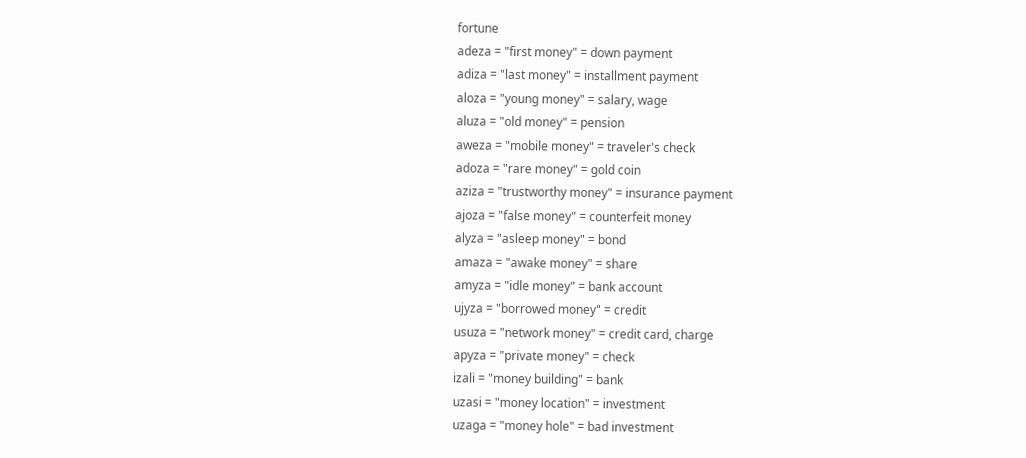fortune
adeza = "first money" = down payment
adiza = "last money" = installment payment
aloza = "young money" = salary, wage
aluza = "old money" = pension
aweza = "mobile money" = traveler's check
adoza = "rare money" = gold coin
aziza = "trustworthy money" = insurance payment
ajoza = "false money" = counterfeit money
alyza = "asleep money" = bond
amaza = "awake money" = share
amyza = "idle money" = bank account
ujyza = "borrowed money" = credit
usuza = "network money" = credit card, charge
apyza = "private money" = check
izali = "money building" = bank
uzasi = "money location" = investment
uzaga = "money hole" = bad investment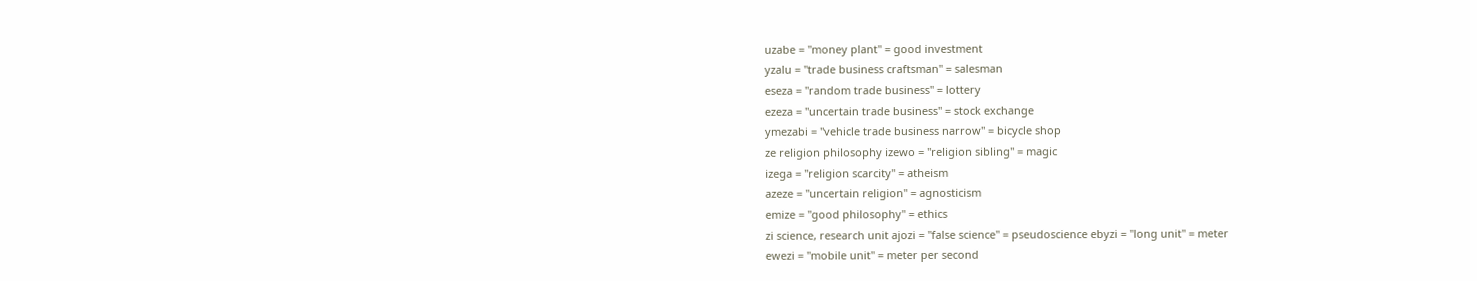uzabe = "money plant" = good investment
yzalu = "trade business craftsman" = salesman
eseza = "random trade business" = lottery
ezeza = "uncertain trade business" = stock exchange
ymezabi = "vehicle trade business narrow" = bicycle shop
ze religion philosophy izewo = "religion sibling" = magic
izega = "religion scarcity" = atheism
azeze = "uncertain religion" = agnosticism
emize = "good philosophy" = ethics
zi science, research unit ajozi = "false science" = pseudoscience ebyzi = "long unit" = meter
ewezi = "mobile unit" = meter per second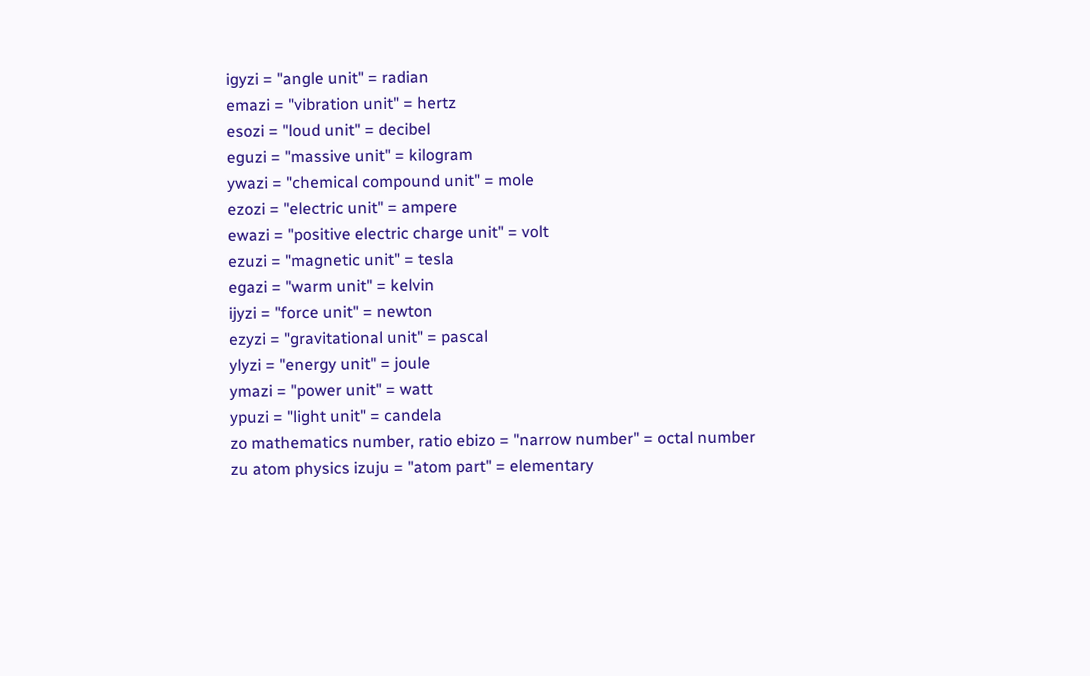igyzi = "angle unit" = radian
emazi = "vibration unit" = hertz
esozi = "loud unit" = decibel
eguzi = "massive unit" = kilogram
ywazi = "chemical compound unit" = mole
ezozi = "electric unit" = ampere
ewazi = "positive electric charge unit" = volt
ezuzi = "magnetic unit" = tesla
egazi = "warm unit" = kelvin
ijyzi = "force unit" = newton
ezyzi = "gravitational unit" = pascal
ylyzi = "energy unit" = joule
ymazi = "power unit" = watt
ypuzi = "light unit" = candela
zo mathematics number, ratio ebizo = "narrow number" = octal number
zu atom physics izuju = "atom part" = elementary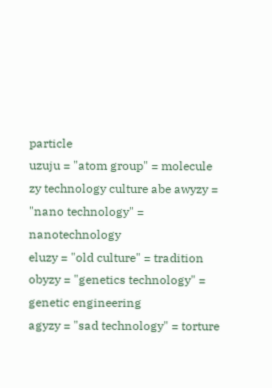particle
uzuju = "atom group" = molecule
zy technology culture abe awyzy = "nano technology" = nanotechnology
eluzy = "old culture" = tradition
obyzy = "genetics technology" = genetic engineering
agyzy = "sad technology" = torture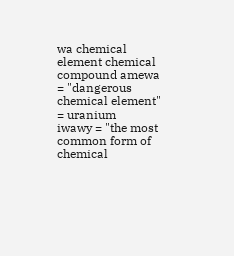wa chemical element chemical compound amewa = "dangerous chemical element" = uranium
iwawy = "the most common form of chemical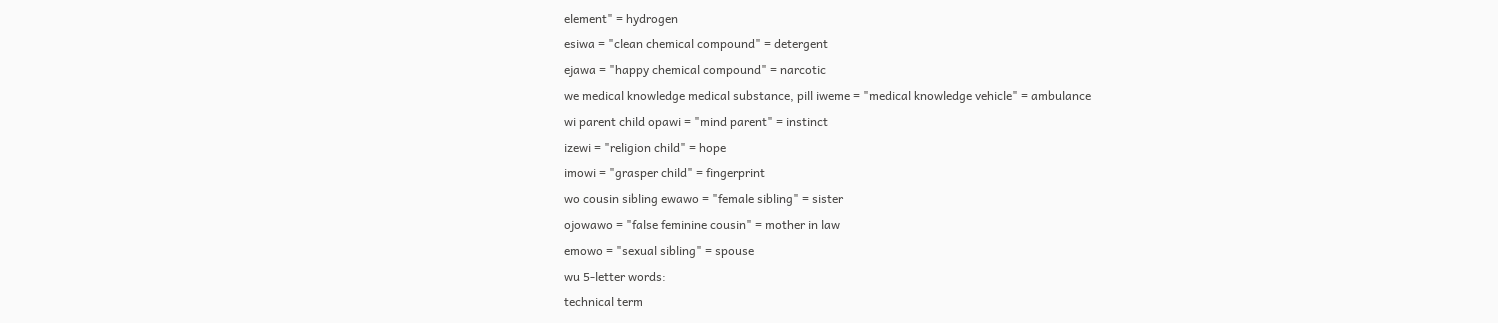element" = hydrogen
esiwa = "clean chemical compound" = detergent
ejawa = "happy chemical compound" = narcotic
we medical knowledge medical substance, pill iweme = "medical knowledge vehicle" = ambulance
wi parent child opawi = "mind parent" = instinct
izewi = "religion child" = hope
imowi = "grasper child" = fingerprint
wo cousin sibling ewawo = "female sibling" = sister
ojowawo = "false feminine cousin" = mother in law
emowo = "sexual sibling" = spouse
wu 5-letter words:
technical term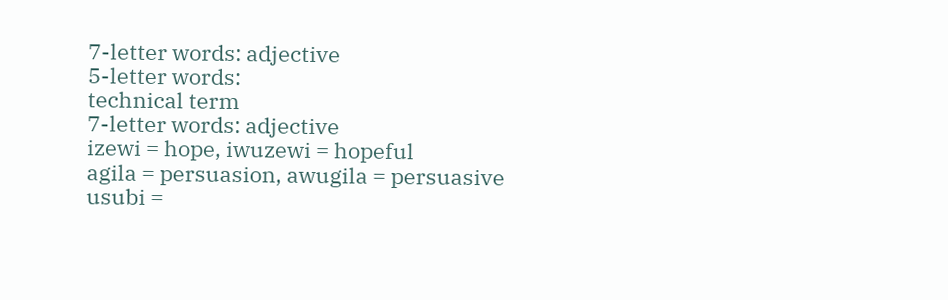7-letter words: adjective
5-letter words:
technical term
7-letter words: adjective
izewi = hope, iwuzewi = hopeful
agila = persuasion, awugila = persuasive
usubi =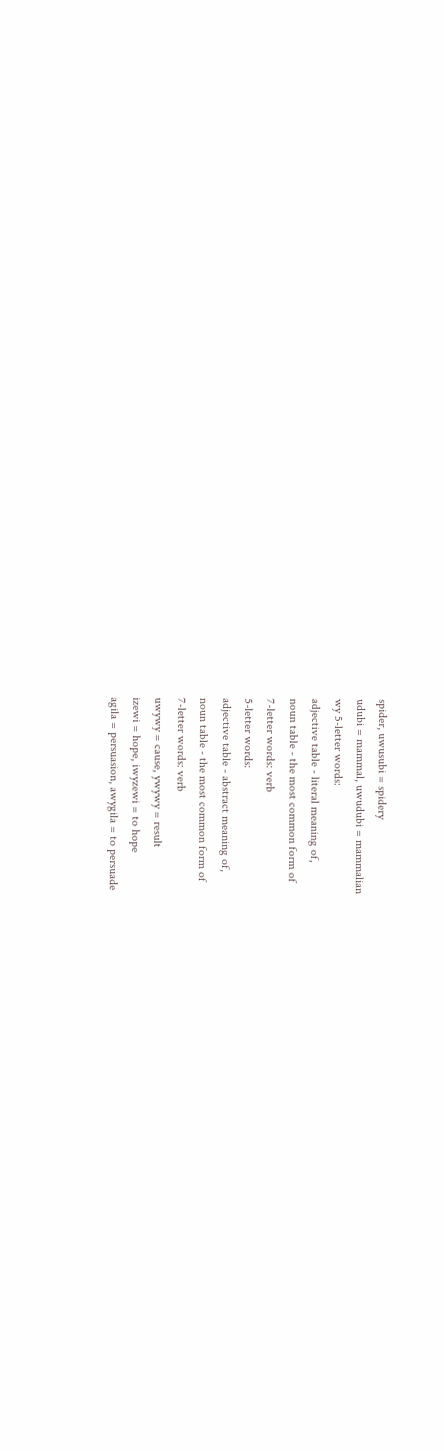spider, uwusubi = spidery
udubi = mammal, uwudubi = mammalian
wy 5-letter words:
adjective table - literal meaning of,
noun table - the most common form of
7-letter words: verb
5-letter words:
adjective table - abstract meaning of,
noun table - the most common form of
7-letter words: verb
uwywy = cause, ywywy = result
izewi = hope, iwyzewi = to hope
agila = persuasion, awygila = to persuade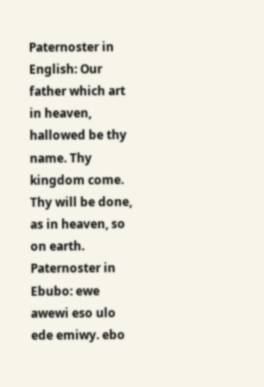Paternoster in English: Our father which art in heaven, hallowed be thy name. Thy kingdom come. Thy will be done, as in heaven, so on earth.
Paternoster in Ebubo: ewe awewi eso ulo ede emiwy. ebo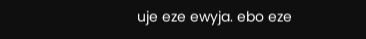uje eze ewyja. ebo eze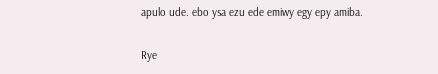apulo ude. ebo ysa ezu ede emiwy egy epy amiba.

Rye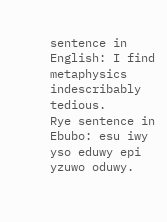sentence in English: I find metaphysics indescribably tedious.
Rye sentence in Ebubo: esu iwy yso eduwy epi yzuwo oduwy.